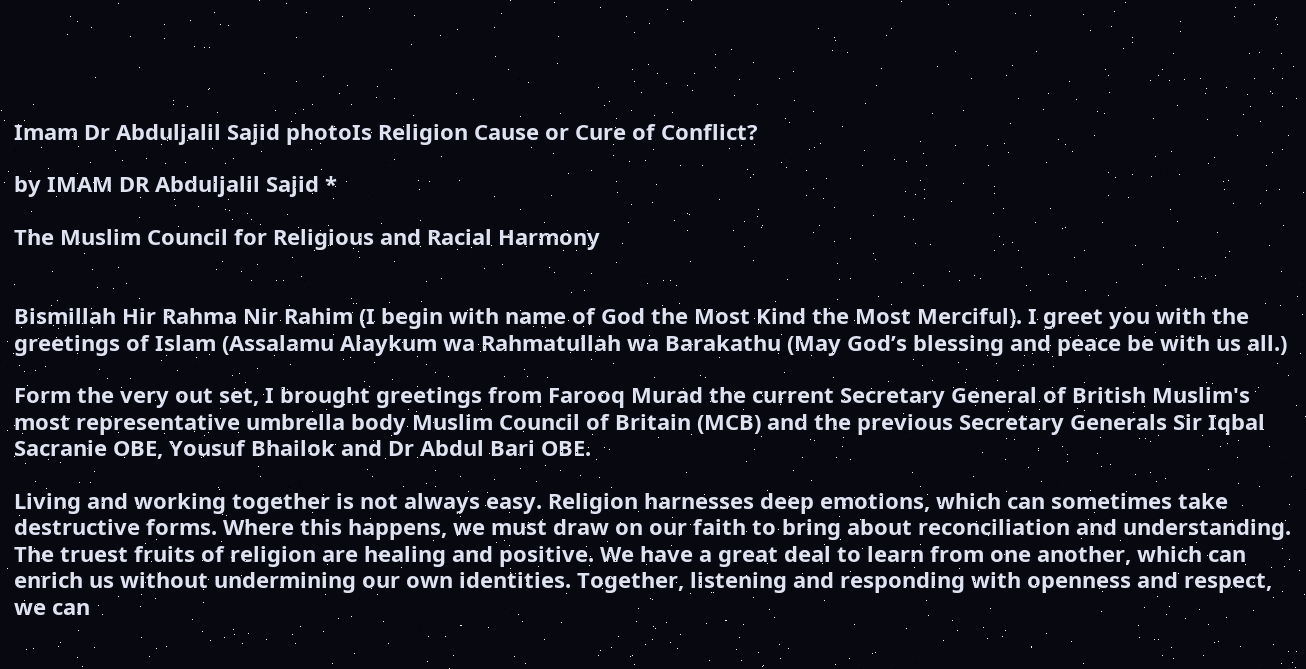Imam Dr Abduljalil Sajid photoIs Religion Cause or Cure of Conflict?

by IMAM DR Abduljalil Sajid *

The Muslim Council for Religious and Racial Harmony


Bismillah Hir Rahma Nir Rahim (I begin with name of God the Most Kind the Most Merciful). I greet you with the greetings of Islam (Assalamu Alaykum wa Rahmatullah wa Barakathu (May God’s blessing and peace be with us all.)

Form the very out set, I brought greetings from Farooq Murad the current Secretary General of British Muslim's most representative umbrella body Muslim Council of Britain (MCB) and the previous Secretary Generals Sir Iqbal Sacranie OBE, Yousuf Bhailok and Dr Abdul Bari OBE.

Living and working together is not always easy. Religion harnesses deep emotions, which can sometimes take destructive forms. Where this happens, we must draw on our faith to bring about reconciliation and understanding. The truest fruits of religion are healing and positive. We have a great deal to learn from one another, which can enrich us without undermining our own identities. Together, listening and responding with openness and respect, we can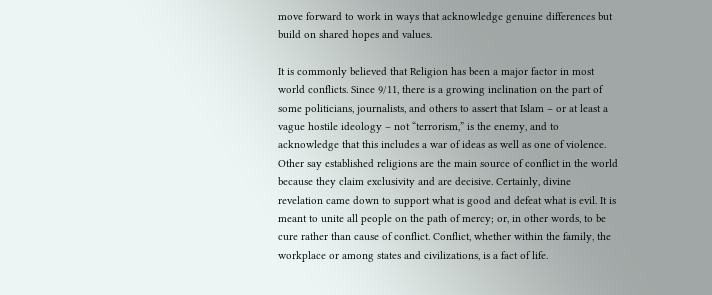move forward to work in ways that acknowledge genuine differences but build on shared hopes and values.

It is commonly believed that Religion has been a major factor in most world conflicts. Since 9/11, there is a growing inclination on the part of some politicians, journalists, and others to assert that Islam – or at least a vague hostile ideology – not “terrorism,” is the enemy, and to acknowledge that this includes a war of ideas as well as one of violence.  Other say established religions are the main source of conflict in the world because they claim exclusivity and are decisive. Certainly, divine revelation came down to support what is good and defeat what is evil. It is meant to unite all people on the path of mercy; or, in other words, to be cure rather than cause of conflict. Conflict, whether within the family, the workplace or among states and civilizations, is a fact of life.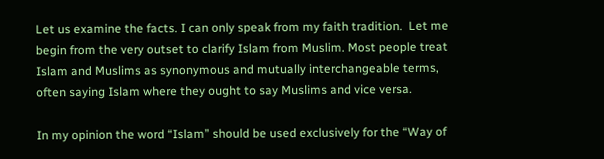Let us examine the facts. I can only speak from my faith tradition.  Let me begin from the very outset to clarify Islam from Muslim. Most people treat Islam and Muslims as synonymous and mutually interchangeable terms, often saying Islam where they ought to say Muslims and vice versa.

In my opinion the word “Islam” should be used exclusively for the “Way of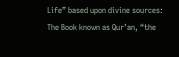Life” based upon divine sources: The Book known as Qur’an, “the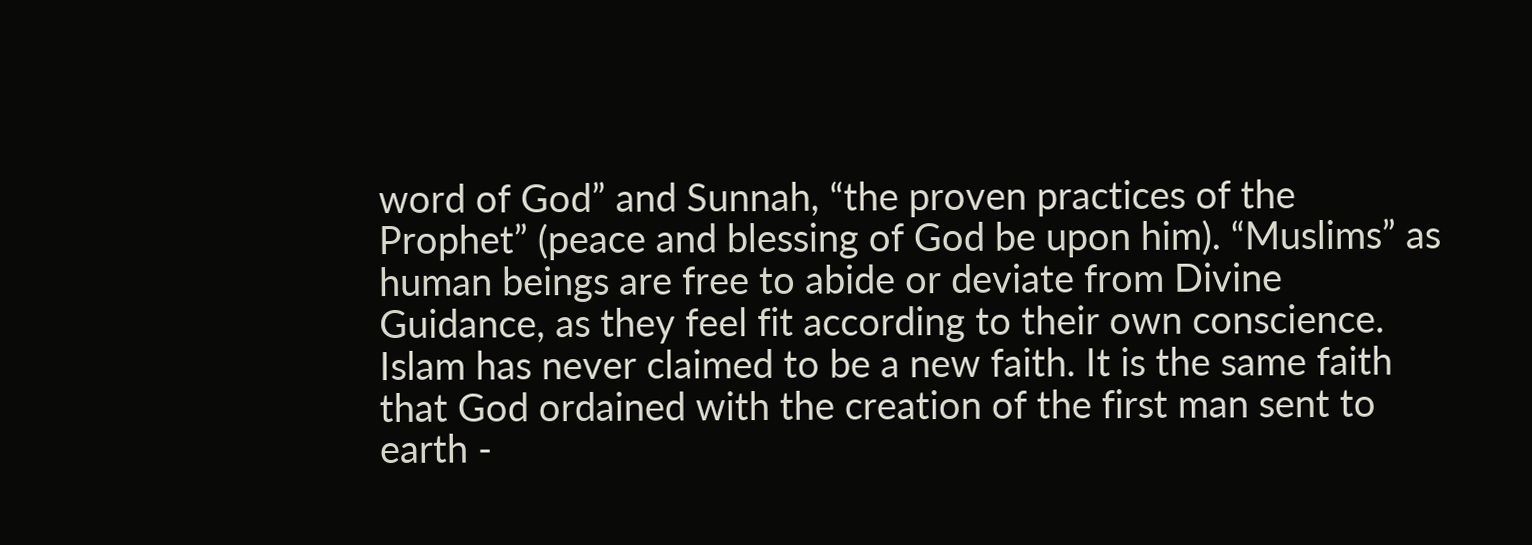word of God” and Sunnah, “the proven practices of the Prophet” (peace and blessing of God be upon him). “Muslims” as human beings are free to abide or deviate from Divine Guidance, as they feel fit according to their own conscience. Islam has never claimed to be a new faith. It is the same faith that God ordained with the creation of the first man sent to earth -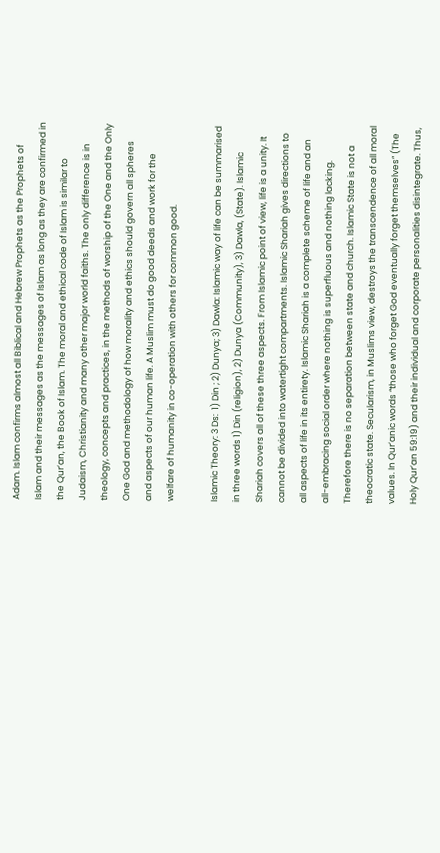Adam. Islam confirms almost all Biblical and Hebrew Prophets as the Prophets of Islam and their messages as the messages of Islam as long as they are confirmed in the Qur’an, the Book of Islam. The moral and ethical code of Islam is similar to Judaism, Christianity and many other major world faiths. The only difference is in theology, concepts and practices, in the methods of worship of the One and the Only One God and methodology of how morality and ethics should govern all spheres and aspects of our human life. A Muslim must do good deeds and work for the welfare of humanity in co-operation with others for common good.

Islamic Theory: 3 Ds:  1) Din ; 2) Dunya; 3) Dawla: Islamic way of life can be summarised in three words 1) Din (religion), 2) Dunya (Community), 3) Dawla, (State). Islamic Shariah covers all of these three aspects. From Islamic point of view, life is a unity. It cannot be divided into watertight compartments. Islamic Shariah gives directions to all aspects of life in its entirety. Islamic Shariah is a complete scheme of life and an all-embracing social order where nothing is superfluous and nothing lacking. Therefore there is no separation between state and church. Islamic State is not a theocratic state. Secularism, in Muslims view, destroys the transcendence of all moral values. In Qur’anic words “those who forget God eventually forget themselves” (The Holy Qur’an 59:19) and their individual and corporate personalities disintegrate. Thus,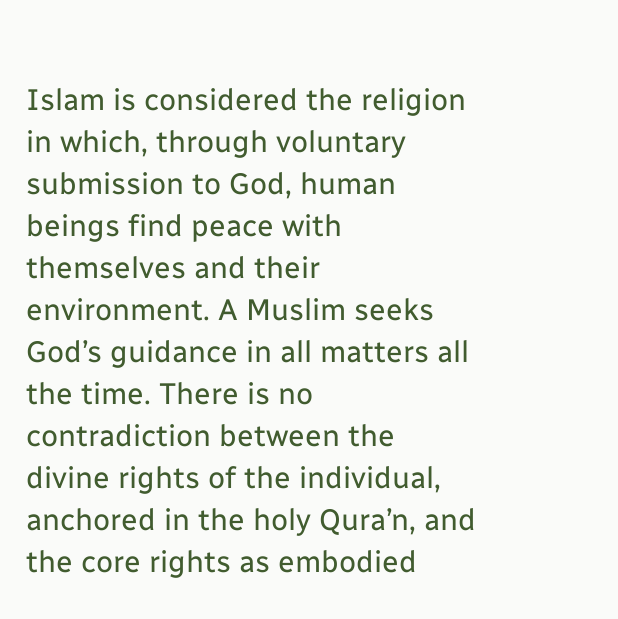Islam is considered the religion in which, through voluntary submission to God, human beings find peace with themselves and their environment. A Muslim seeks God’s guidance in all matters all the time. There is no contradiction between the divine rights of the individual, anchored in the holy Qura’n, and the core rights as embodied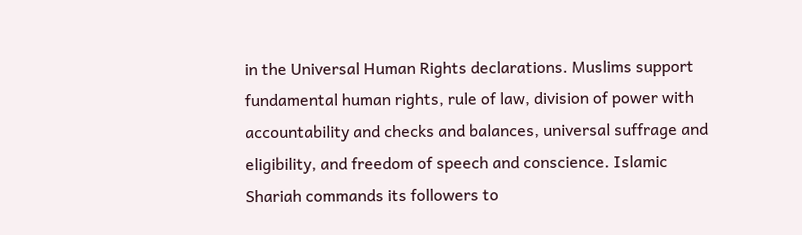in the Universal Human Rights declarations. Muslims support fundamental human rights, rule of law, division of power with accountability and checks and balances, universal suffrage and eligibility, and freedom of speech and conscience. Islamic Shariah commands its followers to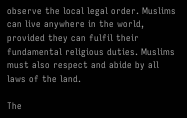observe the local legal order. Muslims can live anywhere in the world, provided they can fulfil their fundamental religious duties. Muslims must also respect and abide by all laws of the land.

The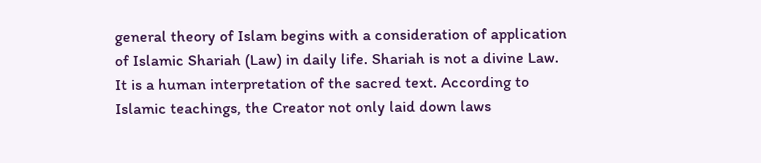general theory of Islam begins with a consideration of application of Islamic Shariah (Law) in daily life. Shariah is not a divine Law. It is a human interpretation of the sacred text. According to Islamic teachings, the Creator not only laid down laws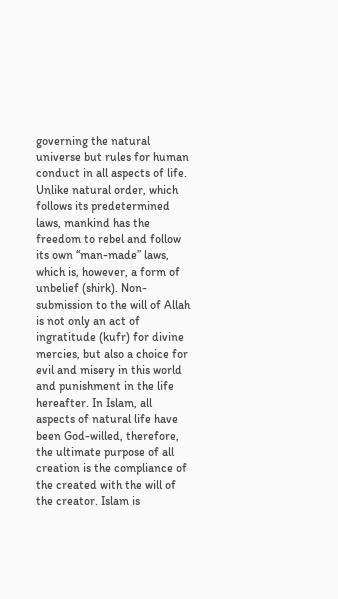governing the natural universe but rules for human conduct in all aspects of life. Unlike natural order, which follows its predetermined laws, mankind has the freedom to rebel and follow its own “man-made” laws, which is, however, a form of unbelief (shirk). Non-submission to the will of Allah is not only an act of ingratitude (kufr) for divine mercies, but also a choice for evil and misery in this world and punishment in the life hereafter. In Islam, all aspects of natural life have been God-willed, therefore, the ultimate purpose of all creation is the compliance of the created with the will of the creator. Islam is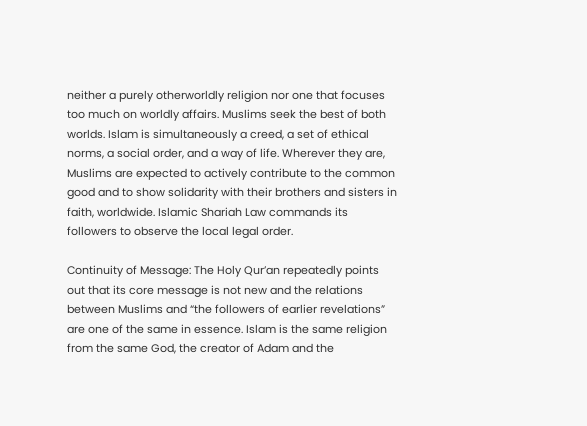neither a purely otherworldly religion nor one that focuses too much on worldly affairs. Muslims seek the best of both worlds. Islam is simultaneously a creed, a set of ethical norms, a social order, and a way of life. Wherever they are, Muslims are expected to actively contribute to the common good and to show solidarity with their brothers and sisters in faith, worldwide. Islamic Shariah Law commands its followers to observe the local legal order.

Continuity of Message: The Holy Qur’an repeatedly points out that its core message is not new and the relations between Muslims and “the followers of earlier revelations” are one of the same in essence. Islam is the same religion from the same God, the creator of Adam and the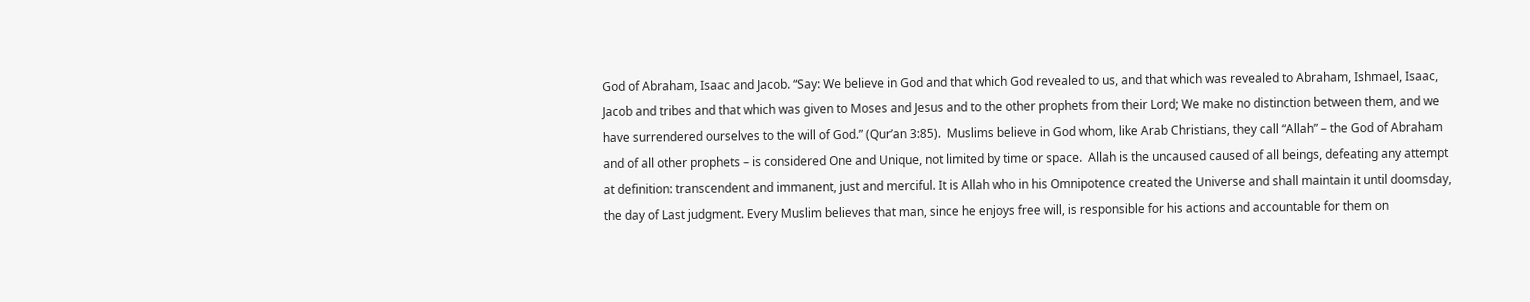God of Abraham, Isaac and Jacob. “Say: We believe in God and that which God revealed to us, and that which was revealed to Abraham, Ishmael, Isaac, Jacob and tribes and that which was given to Moses and Jesus and to the other prophets from their Lord; We make no distinction between them, and we have surrendered ourselves to the will of God.” (Qur’an 3:85).  Muslims believe in God whom, like Arab Christians, they call “Allah” – the God of Abraham and of all other prophets – is considered One and Unique, not limited by time or space.  Allah is the uncaused caused of all beings, defeating any attempt at definition: transcendent and immanent, just and merciful. It is Allah who in his Omnipotence created the Universe and shall maintain it until doomsday, the day of Last judgment. Every Muslim believes that man, since he enjoys free will, is responsible for his actions and accountable for them on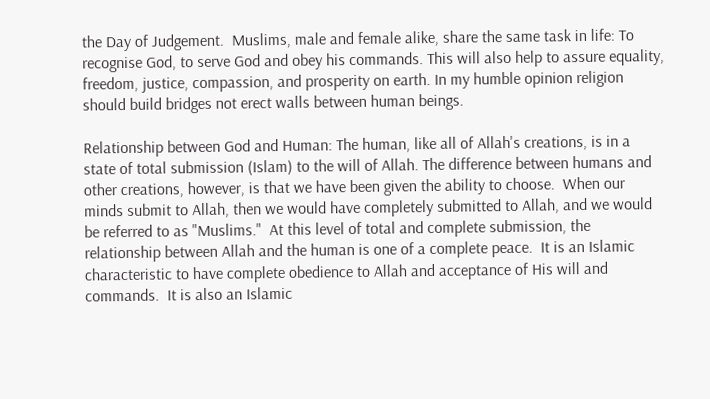the Day of Judgement.  Muslims, male and female alike, share the same task in life: To recognise God, to serve God and obey his commands. This will also help to assure equality, freedom, justice, compassion, and prosperity on earth. In my humble opinion religion should build bridges not erect walls between human beings.

Relationship between God and Human: The human, like all of Allah's creations, is in a state of total submission (Islam) to the will of Allah. The difference between humans and other creations, however, is that we have been given the ability to choose.  When our minds submit to Allah, then we would have completely submitted to Allah, and we would be referred to as "Muslims."  At this level of total and complete submission, the relationship between Allah and the human is one of a complete peace.  It is an Islamic characteristic to have complete obedience to Allah and acceptance of His will and commands.  It is also an Islamic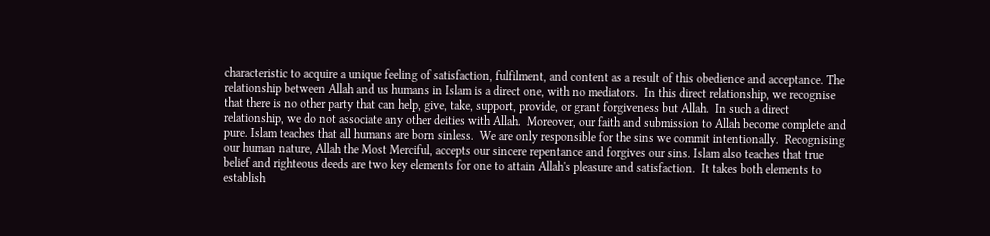characteristic to acquire a unique feeling of satisfaction, fulfilment, and content as a result of this obedience and acceptance. The relationship between Allah and us humans in Islam is a direct one, with no mediators.  In this direct relationship, we recognise that there is no other party that can help, give, take, support, provide, or grant forgiveness but Allah.  In such a direct relationship, we do not associate any other deities with Allah.  Moreover, our faith and submission to Allah become complete and pure. Islam teaches that all humans are born sinless.  We are only responsible for the sins we commit intentionally.  Recognising our human nature, Allah the Most Merciful, accepts our sincere repentance and forgives our sins. Islam also teaches that true belief and righteous deeds are two key elements for one to attain Allah's pleasure and satisfaction.  It takes both elements to establish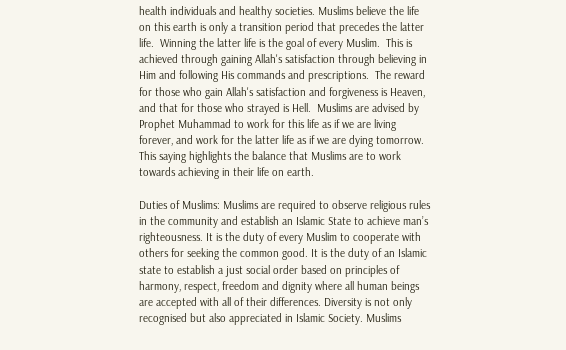health individuals and healthy societies. Muslims believe the life on this earth is only a transition period that precedes the latter life.  Winning the latter life is the goal of every Muslim.  This is achieved through gaining Allah's satisfaction through believing in Him and following His commands and prescriptions.  The reward for those who gain Allah's satisfaction and forgiveness is Heaven, and that for those who strayed is Hell.  Muslims are advised by Prophet Muhammad to work for this life as if we are living forever, and work for the latter life as if we are dying tomorrow.  This saying highlights the balance that Muslims are to work towards achieving in their life on earth.

Duties of Muslims: Muslims are required to observe religious rules in the community and establish an Islamic State to achieve man’s righteousness. It is the duty of every Muslim to cooperate with others for seeking the common good. It is the duty of an Islamic state to establish a just social order based on principles of harmony, respect, freedom and dignity where all human beings are accepted with all of their differences. Diversity is not only recognised but also appreciated in Islamic Society. Muslims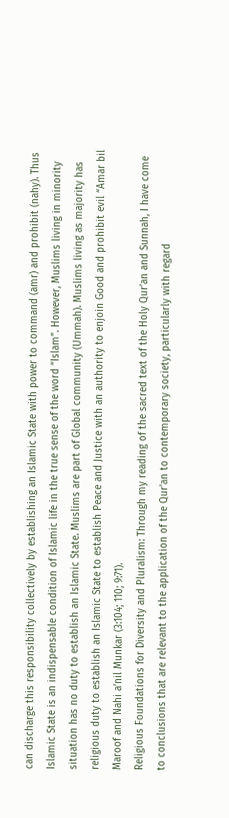can discharge this responsibility collectively by establishing an Islamic State with power to command (amr) and prohibit (nahy). Thus Islamic State is an indispensable condition of Islamic life in the true sense of the word “Islam”. However, Muslims living in minority situation has no duty to establish an Islamic State. Muslims are part of Global community (Ummah). Muslims living as majority has religious duty to establish an Islamic State to establish Peace and Justice with an authority to enjoin Good and prohibit evil “Amar bil Maroof and Nahi a’nil Munkar (3:104; 110; 9:71).
Religious Foundations for Diversity and Pluralism: Through my reading of the sacred text of the Holy Qur’an and Sunnah, I have come to conclusions that are relevant to the application of the Qur'an to contemporary society, particularly with regard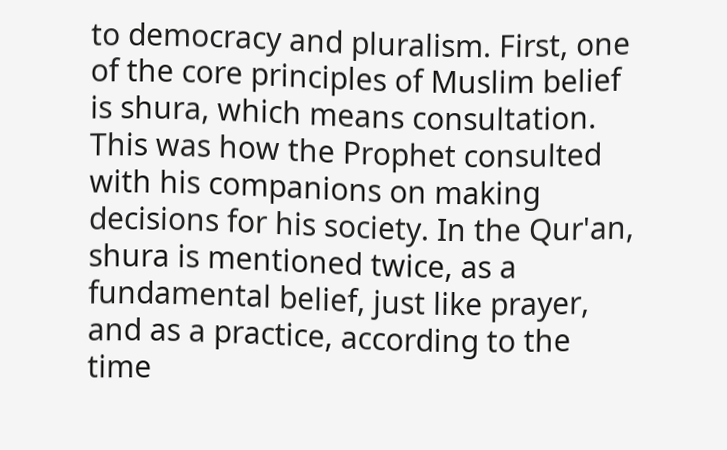to democracy and pluralism. First, one of the core principles of Muslim belief is shura, which means consultation. This was how the Prophet consulted with his companions on making decisions for his society. In the Qur'an, shura is mentioned twice, as a fundamental belief, just like prayer, and as a practice, according to the time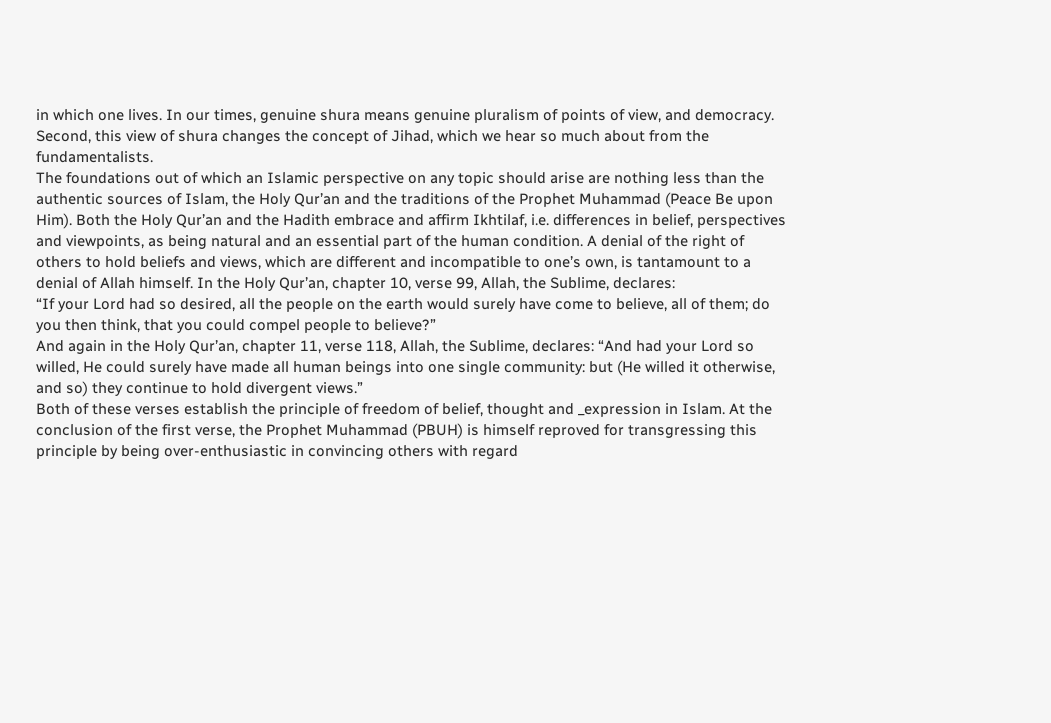in which one lives. In our times, genuine shura means genuine pluralism of points of view, and democracy. Second, this view of shura changes the concept of Jihad, which we hear so much about from the fundamentalists.
The foundations out of which an Islamic perspective on any topic should arise are nothing less than the authentic sources of Islam, the Holy Qur’an and the traditions of the Prophet Muhammad (Peace Be upon Him). Both the Holy Qur’an and the Hadith embrace and affirm Ikhtilaf, i.e. differences in belief, perspectives and viewpoints, as being natural and an essential part of the human condition. A denial of the right of others to hold beliefs and views, which are different and incompatible to one’s own, is tantamount to a denial of Allah himself. In the Holy Qur’an, chapter 10, verse 99, Allah, the Sublime, declares:
“If your Lord had so desired, all the people on the earth would surely have come to believe, all of them; do you then think, that you could compel people to believe?”
And again in the Holy Qur’an, chapter 11, verse 118, Allah, the Sublime, declares: “And had your Lord so willed, He could surely have made all human beings into one single community: but (He willed it otherwise, and so) they continue to hold divergent views.”
Both of these verses establish the principle of freedom of belief, thought and _expression in Islam. At the conclusion of the first verse, the Prophet Muhammad (PBUH) is himself reproved for transgressing this principle by being over-enthusiastic in convincing others with regard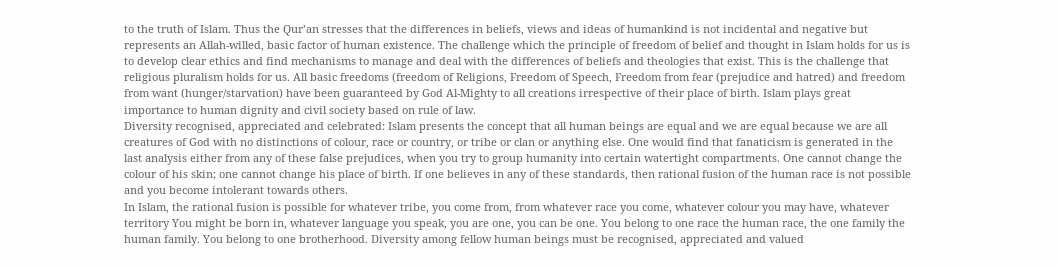to the truth of Islam. Thus the Qur’an stresses that the differences in beliefs, views and ideas of humankind is not incidental and negative but represents an Allah-willed, basic factor of human existence. The challenge which the principle of freedom of belief and thought in Islam holds for us is to develop clear ethics and find mechanisms to manage and deal with the differences of beliefs and theologies that exist. This is the challenge that religious pluralism holds for us. All basic freedoms (freedom of Religions, Freedom of Speech, Freedom from fear (prejudice and hatred) and freedom from want (hunger/starvation) have been guaranteed by God Al-Mighty to all creations irrespective of their place of birth. Islam plays great importance to human dignity and civil society based on rule of law.
Diversity recognised, appreciated and celebrated: Islam presents the concept that all human beings are equal and we are equal because we are all creatures of God with no distinctions of colour, race or country, or tribe or clan or anything else. One would find that fanaticism is generated in the last analysis either from any of these false prejudices, when you try to group humanity into certain watertight compartments. One cannot change the colour of his skin; one cannot change his place of birth. If one believes in any of these standards, then rational fusion of the human race is not possible and you become intolerant towards others.
In Islam, the rational fusion is possible for whatever tribe, you come from, from whatever race you come, whatever colour you may have, whatever territory You might be born in, whatever language you speak, you are one, you can be one. You belong to one race the human race, the one family the human family. You belong to one brotherhood. Diversity among fellow human beings must be recognised, appreciated and valued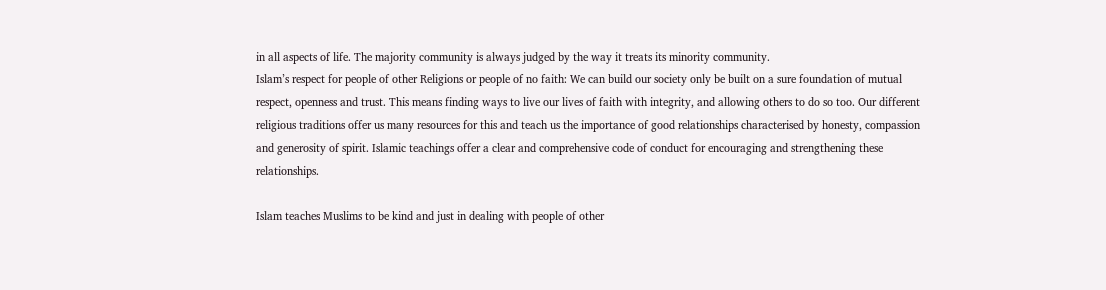in all aspects of life. The majority community is always judged by the way it treats its minority community.
Islam’s respect for people of other Religions or people of no faith: We can build our society only be built on a sure foundation of mutual respect, openness and trust. This means finding ways to live our lives of faith with integrity, and allowing others to do so too. Our different religious traditions offer us many resources for this and teach us the importance of good relationships characterised by honesty, compassion and generosity of spirit. Islamic teachings offer a clear and comprehensive code of conduct for encouraging and strengthening these relationships.

Islam teaches Muslims to be kind and just in dealing with people of other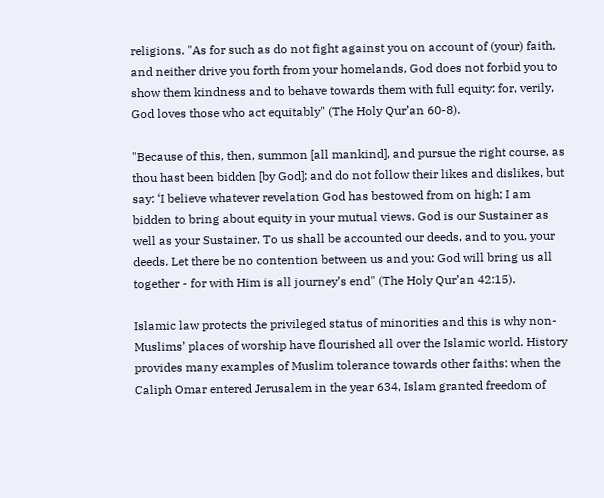religions. "As for such as do not fight against you on account of (your) faith, and neither drive you forth from your homelands, God does not forbid you to show them kindness and to behave towards them with full equity: for, verily, God loves those who act equitably" (The Holy Qur’an 60-8).

"Because of this, then, summon [all mankind], and pursue the right course, as thou hast been bidden [by God]; and do not follow their likes and dislikes, but say: ‘I believe whatever revelation God has bestowed from on high; I am bidden to bring about equity in your mutual views. God is our Sustainer as well as your Sustainer. To us shall be accounted our deeds, and to you, your deeds. Let there be no contention between us and you: God will bring us all together - for with Him is all journey’s end" (The Holy Qur’an 42:15).

Islamic law protects the privileged status of minorities and this is why non-Muslims’ places of worship have flourished all over the Islamic world. History provides many examples of Muslim tolerance towards other faiths: when the Caliph Omar entered Jerusalem in the year 634, Islam granted freedom of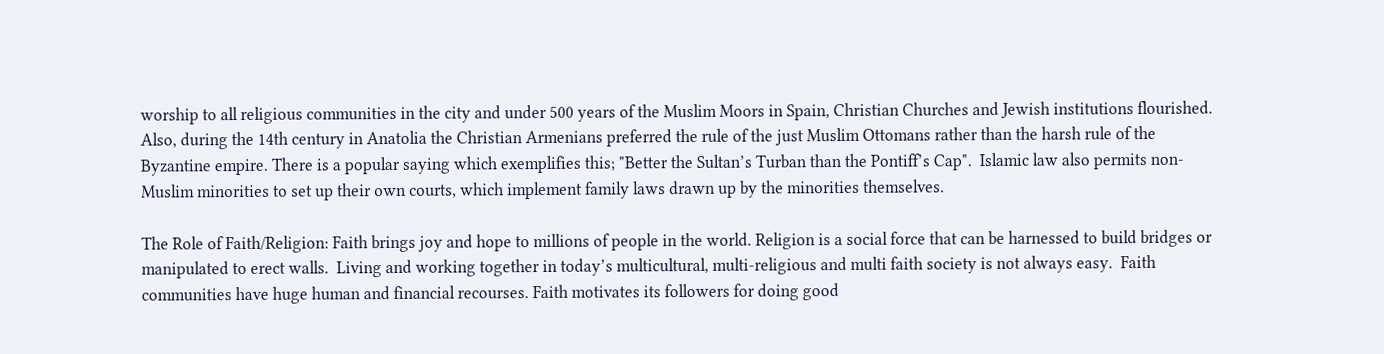worship to all religious communities in the city and under 500 years of the Muslim Moors in Spain, Christian Churches and Jewish institutions flourished. Also, during the 14th century in Anatolia the Christian Armenians preferred the rule of the just Muslim Ottomans rather than the harsh rule of the Byzantine empire. There is a popular saying which exemplifies this; "Better the Sultan’s Turban than the Pontiff’s Cap".  Islamic law also permits non-Muslim minorities to set up their own courts, which implement family laws drawn up by the minorities themselves.

The Role of Faith/Religion: Faith brings joy and hope to millions of people in the world. Religion is a social force that can be harnessed to build bridges or manipulated to erect walls.  Living and working together in today’s multicultural, multi-religious and multi faith society is not always easy.  Faith communities have huge human and financial recourses. Faith motivates its followers for doing good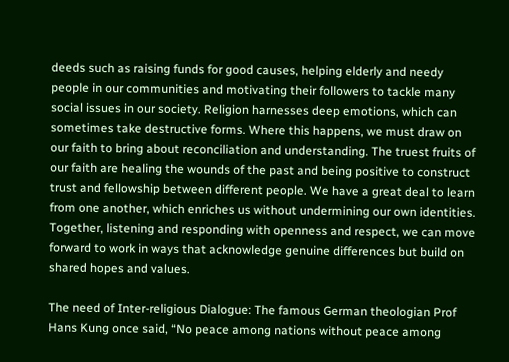deeds such as raising funds for good causes, helping elderly and needy people in our communities and motivating their followers to tackle many social issues in our society. Religion harnesses deep emotions, which can sometimes take destructive forms. Where this happens, we must draw on our faith to bring about reconciliation and understanding. The truest fruits of our faith are healing the wounds of the past and being positive to construct trust and fellowship between different people. We have a great deal to learn from one another, which enriches us without undermining our own identities. Together, listening and responding with openness and respect, we can move forward to work in ways that acknowledge genuine differences but build on shared hopes and values.

The need of Inter-religious Dialogue: The famous German theologian Prof Hans Kung once said, “No peace among nations without peace among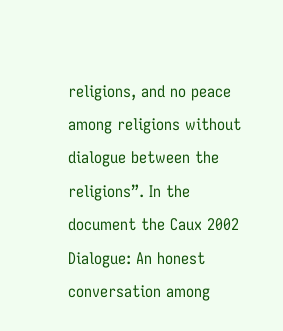religions, and no peace among religions without dialogue between the religions”. In the document the Caux 2002 Dialogue: An honest conversation among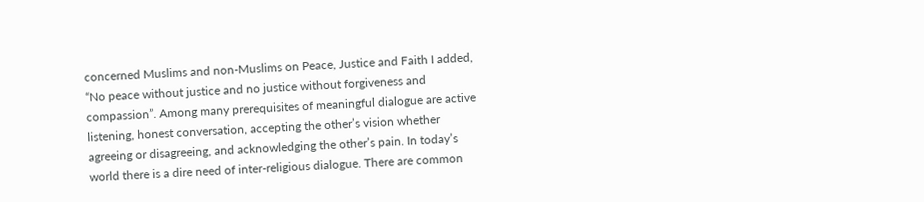concerned Muslims and non-Muslims on Peace, Justice and Faith I added, “No peace without justice and no justice without forgiveness and compassion”. Among many prerequisites of meaningful dialogue are active listening, honest conversation, accepting the other’s vision whether agreeing or disagreeing, and acknowledging the other’s pain. In today’s world there is a dire need of inter-religious dialogue. There are common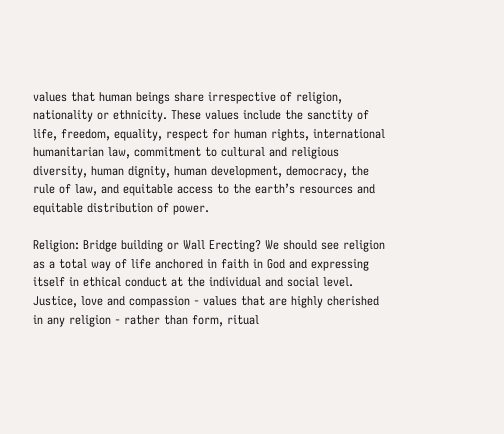values that human beings share irrespective of religion, nationality or ethnicity. These values include the sanctity of life, freedom, equality, respect for human rights, international humanitarian law, commitment to cultural and religious diversity, human dignity, human development, democracy, the rule of law, and equitable access to the earth’s resources and equitable distribution of power.

Religion: Bridge building or Wall Erecting? We should see religion as a total way of life anchored in faith in God and expressing itself in ethical conduct at the individual and social level. Justice, love and compassion - values that are highly cherished in any religion - rather than form, ritual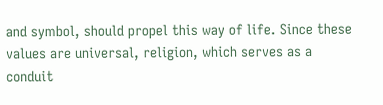and symbol, should propel this way of life. Since these values are universal, religion, which serves as a conduit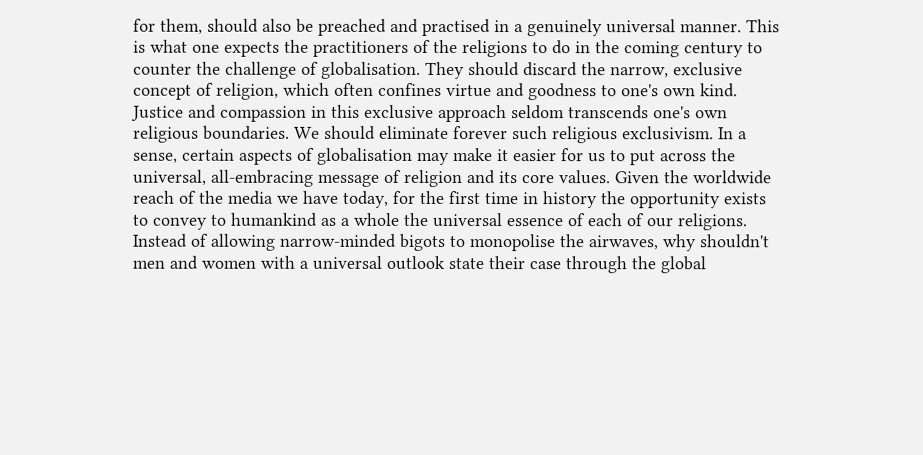for them, should also be preached and practised in a genuinely universal manner. This is what one expects the practitioners of the religions to do in the coming century to counter the challenge of globalisation. They should discard the narrow, exclusive concept of religion, which often confines virtue and goodness to one's own kind. Justice and compassion in this exclusive approach seldom transcends one's own religious boundaries. We should eliminate forever such religious exclusivism. In a sense, certain aspects of globalisation may make it easier for us to put across the universal, all-embracing message of religion and its core values. Given the worldwide reach of the media we have today, for the first time in history the opportunity exists to convey to humankind as a whole the universal essence of each of our religions. Instead of allowing narrow-minded bigots to monopolise the airwaves, why shouldn't men and women with a universal outlook state their case through the global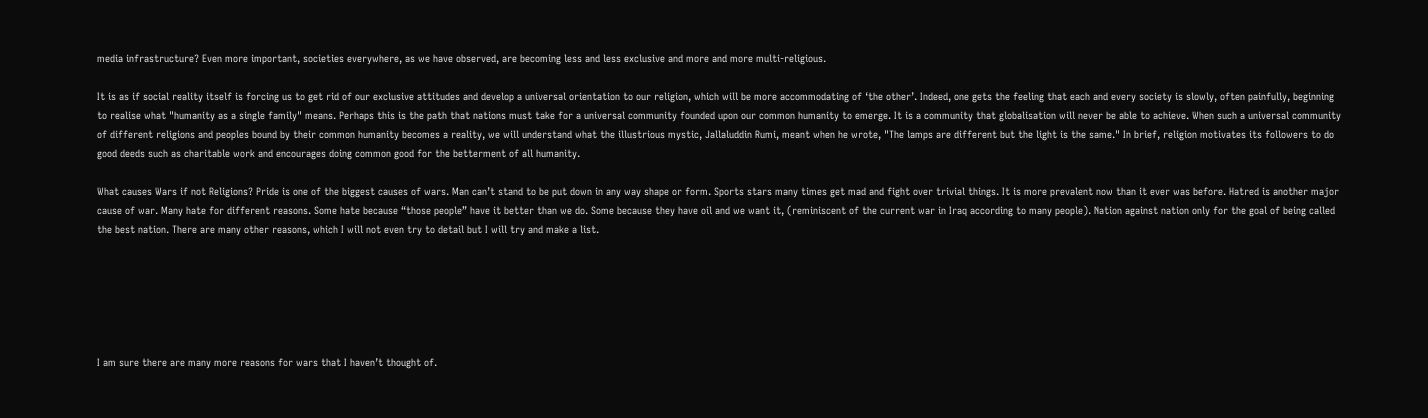media infrastructure? Even more important, societies everywhere, as we have observed, are becoming less and less exclusive and more and more multi-religious.

It is as if social reality itself is forcing us to get rid of our exclusive attitudes and develop a universal orientation to our religion, which will be more accommodating of ‘the other’. Indeed, one gets the feeling that each and every society is slowly, often painfully, beginning to realise what "humanity as a single family" means. Perhaps this is the path that nations must take for a universal community founded upon our common humanity to emerge. It is a community that globalisation will never be able to achieve. When such a universal community of different religions and peoples bound by their common humanity becomes a reality, we will understand what the illustrious mystic, Jallaluddin Rumi, meant when he wrote, "The lamps are different but the light is the same." In brief, religion motivates its followers to do good deeds such as charitable work and encourages doing common good for the betterment of all humanity.

What causes Wars if not Religions? Pride is one of the biggest causes of wars. Man can’t stand to be put down in any way shape or form. Sports stars many times get mad and fight over trivial things. It is more prevalent now than it ever was before. Hatred is another major cause of war. Many hate for different reasons. Some hate because “those people” have it better than we do. Some because they have oil and we want it, (reminiscent of the current war in Iraq according to many people). Nation against nation only for the goal of being called the best nation. There are many other reasons, which I will not even try to detail but I will try and make a list.






I am sure there are many more reasons for wars that I haven’t thought of.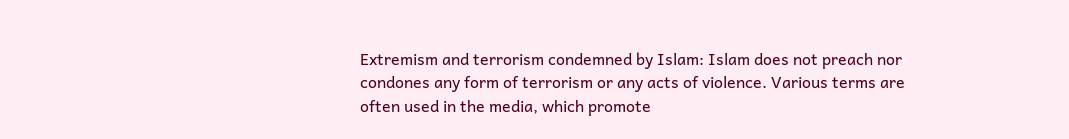Extremism and terrorism condemned by Islam: Islam does not preach nor condones any form of terrorism or any acts of violence. Various terms are often used in the media, which promote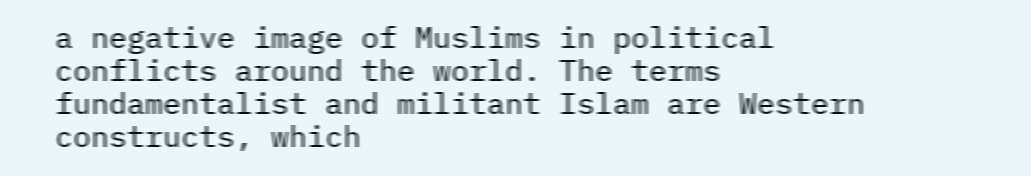a negative image of Muslims in political conflicts around the world. The terms fundamentalist and militant Islam are Western constructs, which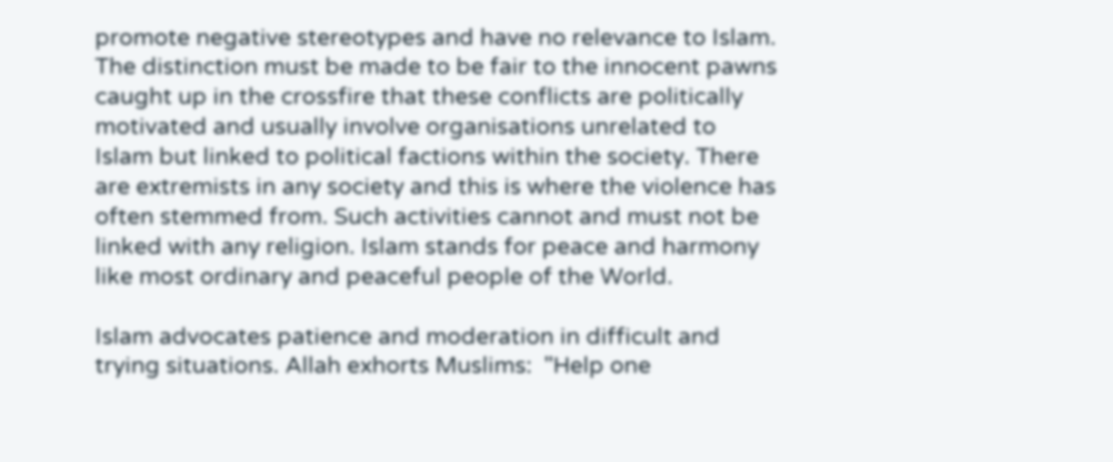promote negative stereotypes and have no relevance to Islam. The distinction must be made to be fair to the innocent pawns caught up in the crossfire that these conflicts are politically motivated and usually involve organisations unrelated to Islam but linked to political factions within the society. There are extremists in any society and this is where the violence has often stemmed from. Such activities cannot and must not be linked with any religion. Islam stands for peace and harmony like most ordinary and peaceful people of the World.

Islam advocates patience and moderation in difficult and trying situations. Allah exhorts Muslims:  "Help one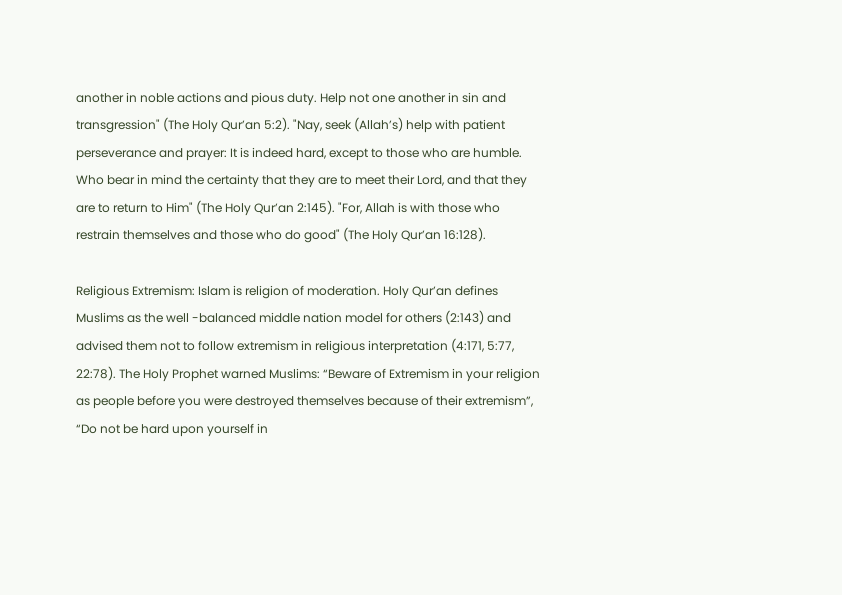another in noble actions and pious duty. Help not one another in sin and transgression" (The Holy Qur’an 5:2). "Nay, seek (Allah’s) help with patient perseverance and prayer: It is indeed hard, except to those who are humble. Who bear in mind the certainty that they are to meet their Lord, and that they are to return to Him" (The Holy Qur’an 2:145). "For, Allah is with those who restrain themselves and those who do good" (The Holy Qur’an 16:128).

Religious Extremism: Islam is religion of moderation. Holy Qur’an defines Muslims as the well -balanced middle nation model for others (2:143) and advised them not to follow extremism in religious interpretation (4:171, 5:77, 22:78). The Holy Prophet warned Muslims: “Beware of Extremism in your religion as people before you were destroyed themselves because of their extremism”, “Do not be hard upon yourself in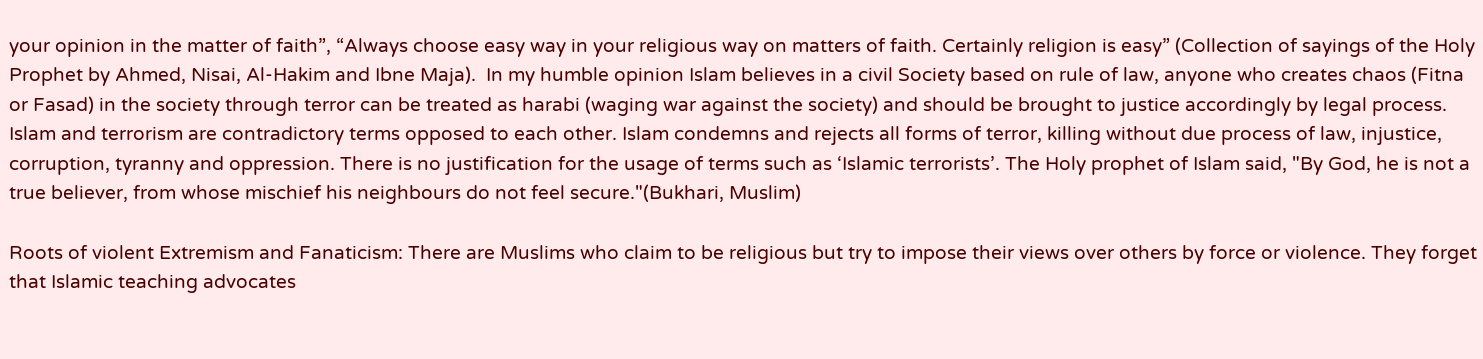your opinion in the matter of faith”, “Always choose easy way in your religious way on matters of faith. Certainly religion is easy” (Collection of sayings of the Holy Prophet by Ahmed, Nisai, Al-Hakim and Ibne Maja).  In my humble opinion Islam believes in a civil Society based on rule of law, anyone who creates chaos (Fitna or Fasad) in the society through terror can be treated as harabi (waging war against the society) and should be brought to justice accordingly by legal process. Islam and terrorism are contradictory terms opposed to each other. Islam condemns and rejects all forms of terror, killing without due process of law, injustice, corruption, tyranny and oppression. There is no justification for the usage of terms such as ‘Islamic terrorists’. The Holy prophet of Islam said, "By God, he is not a true believer, from whose mischief his neighbours do not feel secure."(Bukhari, Muslim)

Roots of violent Extremism and Fanaticism: There are Muslims who claim to be religious but try to impose their views over others by force or violence. They forget that Islamic teaching advocates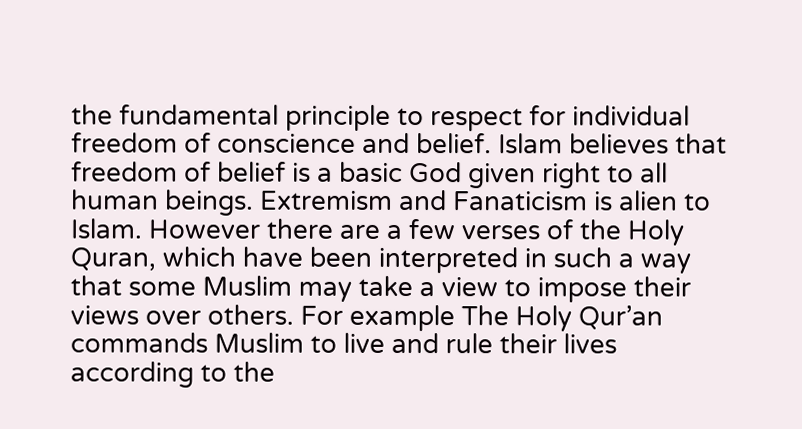the fundamental principle to respect for individual freedom of conscience and belief. Islam believes that freedom of belief is a basic God given right to all human beings. Extremism and Fanaticism is alien to Islam. However there are a few verses of the Holy Quran, which have been interpreted in such a way that some Muslim may take a view to impose their views over others. For example The Holy Qur’an commands Muslim to live and rule their lives according to the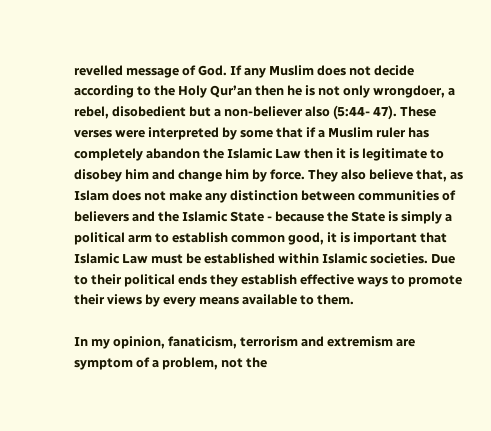revelled message of God. If any Muslim does not decide according to the Holy Qur’an then he is not only wrongdoer, a rebel, disobedient but a non-believer also (5:44- 47). These verses were interpreted by some that if a Muslim ruler has completely abandon the Islamic Law then it is legitimate to disobey him and change him by force. They also believe that, as Islam does not make any distinction between communities of believers and the Islamic State - because the State is simply a political arm to establish common good, it is important that Islamic Law must be established within Islamic societies. Due to their political ends they establish effective ways to promote their views by every means available to them.

In my opinion, fanaticism, terrorism and extremism are symptom of a problem, not the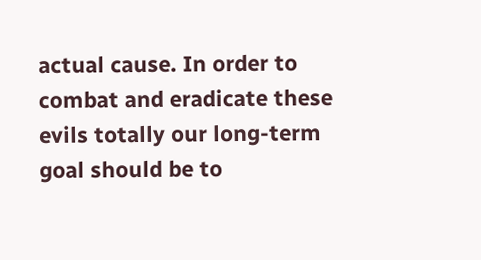actual cause. In order to combat and eradicate these evils totally our long-term goal should be to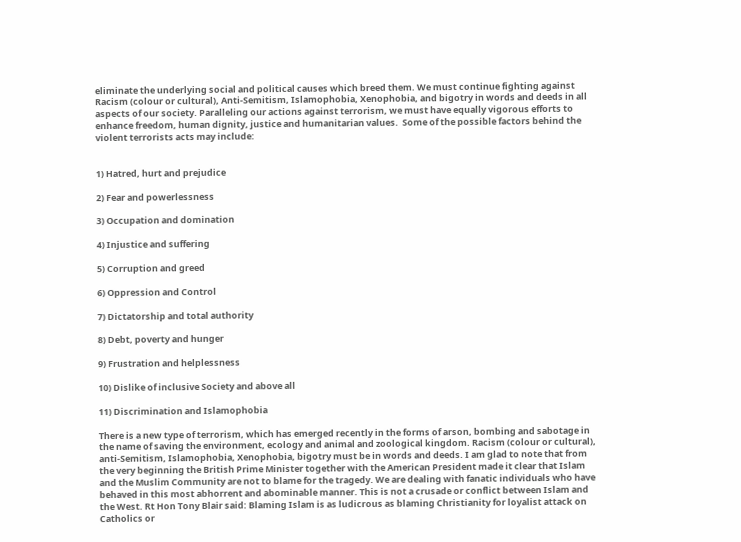eliminate the underlying social and political causes which breed them. We must continue fighting against Racism (colour or cultural), Anti-Semitism, Islamophobia, Xenophobia, and bigotry in words and deeds in all aspects of our society. Paralleling our actions against terrorism, we must have equally vigorous efforts to enhance freedom, human dignity, justice and humanitarian values.  Some of the possible factors behind the violent terrorists acts may include:


1) Hatred, hurt and prejudice

2) Fear and powerlessness

3) Occupation and domination

4) Injustice and suffering

5) Corruption and greed

6) Oppression and Control

7) Dictatorship and total authority

8) Debt, poverty and hunger

9) Frustration and helplessness

10) Dislike of inclusive Society and above all

11) Discrimination and Islamophobia

There is a new type of terrorism, which has emerged recently in the forms of arson, bombing and sabotage in the name of saving the environment, ecology and animal and zoological kingdom. Racism (colour or cultural), anti-Semitism, Islamophobia, Xenophobia, bigotry must be in words and deeds. I am glad to note that from the very beginning the British Prime Minister together with the American President made it clear that Islam and the Muslim Community are not to blame for the tragedy. We are dealing with fanatic individuals who have behaved in this most abhorrent and abominable manner. This is not a crusade or conflict between Islam and the West. Rt Hon Tony Blair said: Blaming Islam is as ludicrous as blaming Christianity for loyalist attack on Catholics or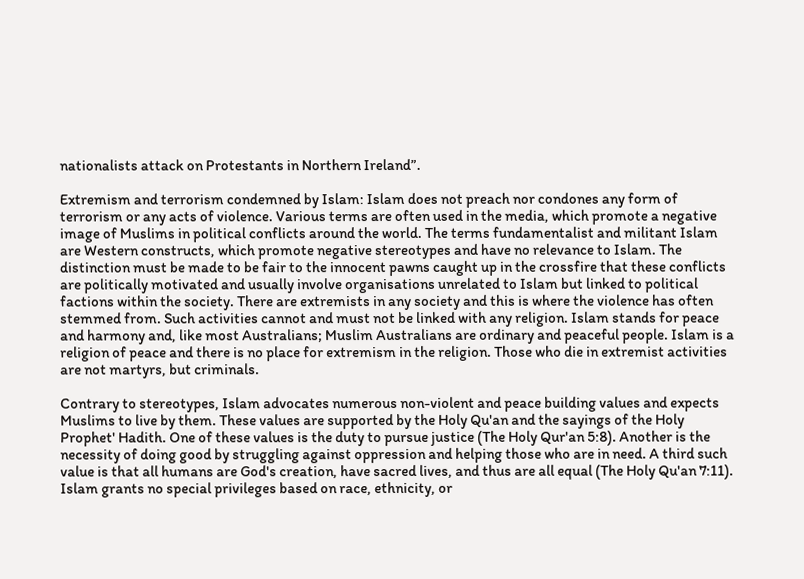nationalists attack on Protestants in Northern Ireland”.

Extremism and terrorism condemned by Islam: Islam does not preach nor condones any form of terrorism or any acts of violence. Various terms are often used in the media, which promote a negative image of Muslims in political conflicts around the world. The terms fundamentalist and militant Islam are Western constructs, which promote negative stereotypes and have no relevance to Islam. The distinction must be made to be fair to the innocent pawns caught up in the crossfire that these conflicts are politically motivated and usually involve organisations unrelated to Islam but linked to political factions within the society. There are extremists in any society and this is where the violence has often stemmed from. Such activities cannot and must not be linked with any religion. Islam stands for peace and harmony and, like most Australians; Muslim Australians are ordinary and peaceful people. Islam is a religion of peace and there is no place for extremism in the religion. Those who die in extremist activities are not martyrs, but criminals.

Contrary to stereotypes, Islam advocates numerous non-violent and peace building values and expects Muslims to live by them. These values are supported by the Holy Qu'an and the sayings of the Holy Prophet' Hadith. One of these values is the duty to pursue justice (The Holy Qur'an 5:8). Another is the necessity of doing good by struggling against oppression and helping those who are in need. A third such value is that all humans are God's creation, have sacred lives, and thus are all equal (The Holy Qu'an 7:11). Islam grants no special privileges based on race, ethnicity, or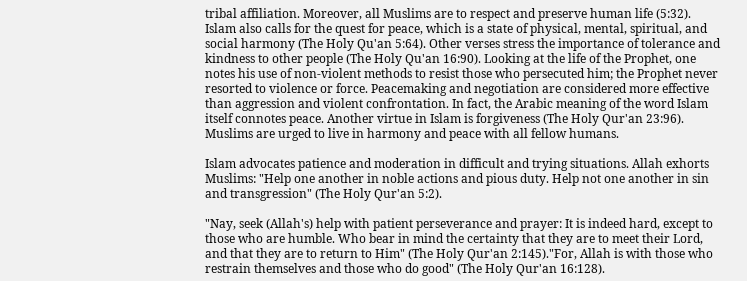tribal affiliation. Moreover, all Muslims are to respect and preserve human life (5:32). Islam also calls for the quest for peace, which is a state of physical, mental, spiritual, and social harmony (The Holy Qu'an 5:64). Other verses stress the importance of tolerance and kindness to other people (The Holy Qu'an 16:90). Looking at the life of the Prophet, one notes his use of non-violent methods to resist those who persecuted him; the Prophet never resorted to violence or force. Peacemaking and negotiation are considered more effective than aggression and violent confrontation. In fact, the Arabic meaning of the word Islam itself connotes peace. Another virtue in Islam is forgiveness (The Holy Qur'an 23:96). Muslims are urged to live in harmony and peace with all fellow humans.

Islam advocates patience and moderation in difficult and trying situations. Allah exhorts Muslims: "Help one another in noble actions and pious duty. Help not one another in sin and transgression" (The Holy Qur'an 5:2).

"Nay, seek (Allah's) help with patient perseverance and prayer: It is indeed hard, except to those who are humble. Who bear in mind the certainty that they are to meet their Lord, and that they are to return to Him" (The Holy Qur'an 2:145)."For, Allah is with those who restrain themselves and those who do good" (The Holy Qur'an 16:128).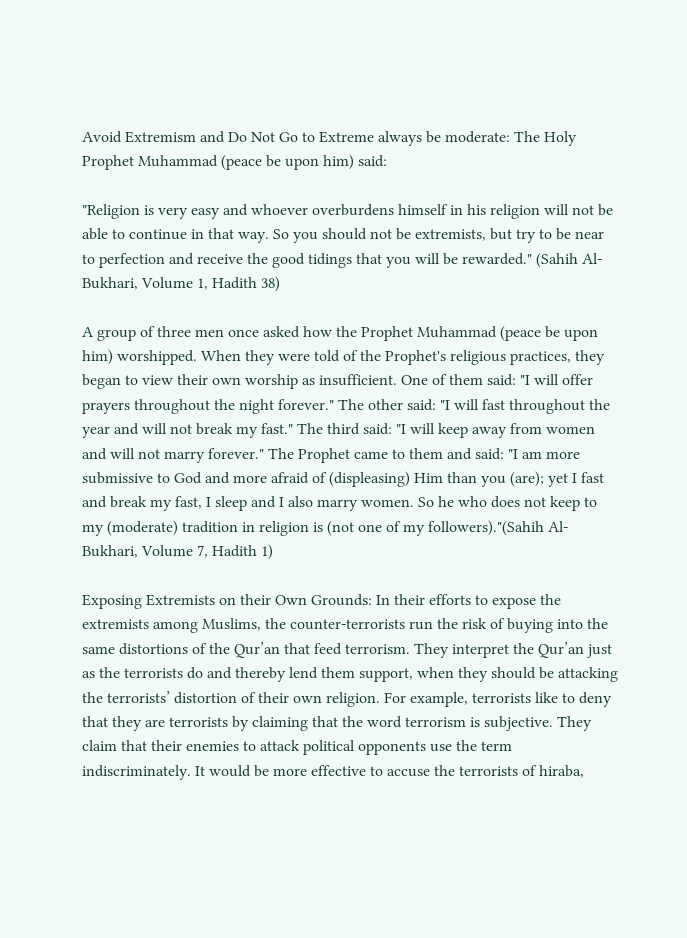Avoid Extremism and Do Not Go to Extreme always be moderate: The Holy Prophet Muhammad (peace be upon him) said:

"Religion is very easy and whoever overburdens himself in his religion will not be able to continue in that way. So you should not be extremists, but try to be near to perfection and receive the good tidings that you will be rewarded." (Sahih Al-Bukhari, Volume 1, Hadith 38)

A group of three men once asked how the Prophet Muhammad (peace be upon him) worshipped. When they were told of the Prophet's religious practices, they began to view their own worship as insufficient. One of them said: "I will offer prayers throughout the night forever." The other said: "I will fast throughout the year and will not break my fast." The third said: "I will keep away from women and will not marry forever." The Prophet came to them and said: "I am more submissive to God and more afraid of (displeasing) Him than you (are); yet I fast and break my fast, I sleep and I also marry women. So he who does not keep to my (moderate) tradition in religion is (not one of my followers)."(Sahih Al-Bukhari, Volume 7, Hadith 1)

Exposing Extremists on their Own Grounds: In their efforts to expose the extremists among Muslims, the counter-terrorists run the risk of buying into the same distortions of the Qur’an that feed terrorism. They interpret the Qur’an just as the terrorists do and thereby lend them support, when they should be attacking the terrorists’ distortion of their own religion. For example, terrorists like to deny that they are terrorists by claiming that the word terrorism is subjective. They claim that their enemies to attack political opponents use the term indiscriminately. It would be more effective to accuse the terrorists of hiraba,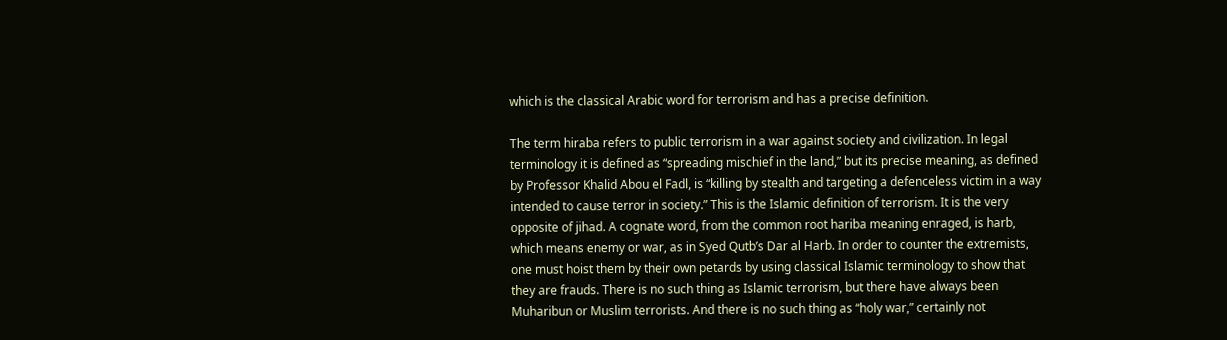which is the classical Arabic word for terrorism and has a precise definition.

The term hiraba refers to public terrorism in a war against society and civilization. In legal terminology it is defined as “spreading mischief in the land,” but its precise meaning, as defined by Professor Khalid Abou el Fadl, is “killing by stealth and targeting a defenceless victim in a way intended to cause terror in society.” This is the Islamic definition of terrorism. It is the very opposite of jihad. A cognate word, from the common root hariba meaning enraged, is harb, which means enemy or war, as in Syed Qutb’s Dar al Harb. In order to counter the extremists, one must hoist them by their own petards by using classical Islamic terminology to show that they are frauds. There is no such thing as Islamic terrorism, but there have always been Muharibun or Muslim terrorists. And there is no such thing as “holy war,” certainly not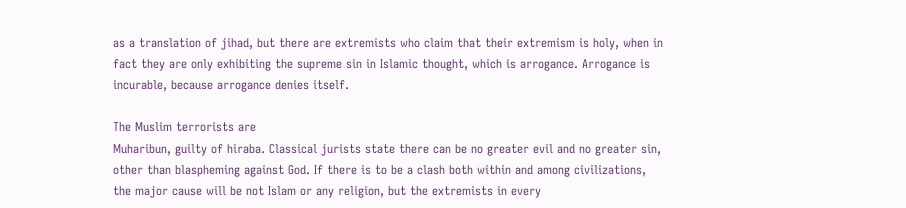as a translation of jihad, but there are extremists who claim that their extremism is holy, when in fact they are only exhibiting the supreme sin in Islamic thought, which is arrogance. Arrogance is incurable, because arrogance denies itself.

The Muslim terrorists are
Muharibun, guilty of hiraba. Classical jurists state there can be no greater evil and no greater sin, other than blaspheming against God. If there is to be a clash both within and among civilizations, the major cause will be not Islam or any religion, but the extremists in every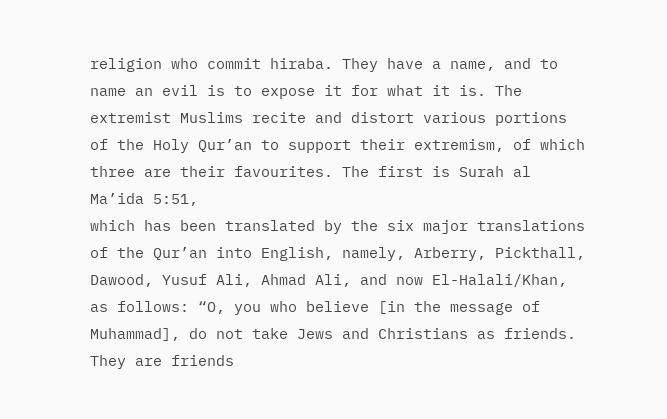religion who commit hiraba. They have a name, and to name an evil is to expose it for what it is. The extremist Muslims recite and distort various portions of the Holy Qur’an to support their extremism, of which three are their favourites. The first is Surah al Ma’ida 5:51,
which has been translated by the six major translations of the Qur’an into English, namely, Arberry, Pickthall, Dawood, Yusuf Ali, Ahmad Ali, and now El-Halali/Khan, as follows: “O, you who believe [in the message of Muhammad], do not take Jews and Christians as friends. They are friends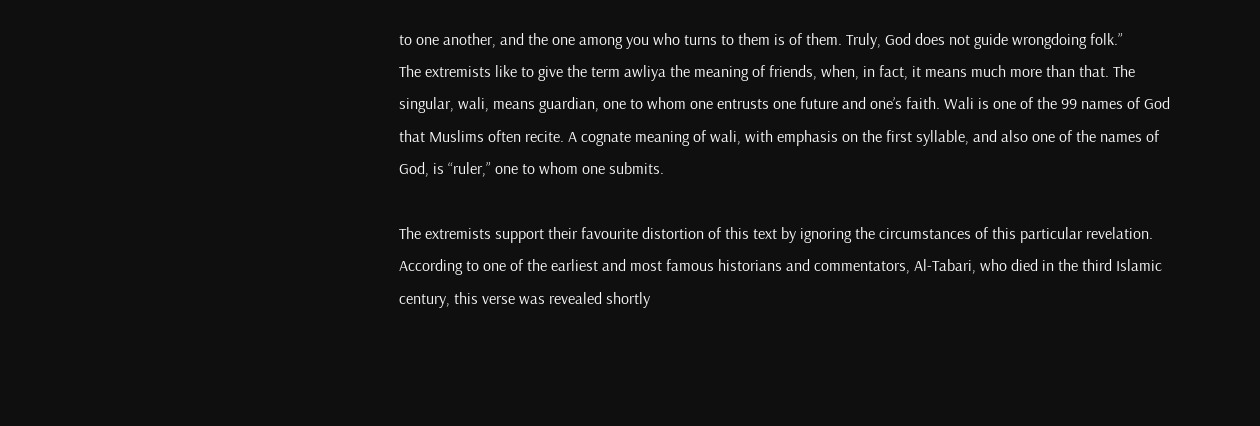to one another, and the one among you who turns to them is of them. Truly, God does not guide wrongdoing folk.”
The extremists like to give the term awliya the meaning of friends, when, in fact, it means much more than that. The singular, wali, means guardian, one to whom one entrusts one future and one’s faith. Wali is one of the 99 names of God that Muslims often recite. A cognate meaning of wali, with emphasis on the first syllable, and also one of the names of God, is “ruler,” one to whom one submits.

The extremists support their favourite distortion of this text by ignoring the circumstances of this particular revelation. According to one of the earliest and most famous historians and commentators, Al-Tabari, who died in the third Islamic century, this verse was revealed shortly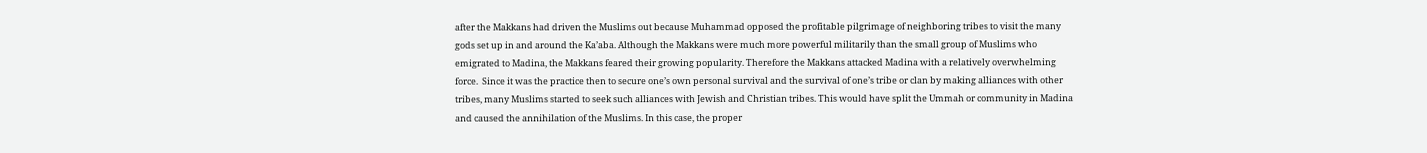after the Makkans had driven the Muslims out because Muhammad opposed the profitable pilgrimage of neighboring tribes to visit the many gods set up in and around the Ka’aba. Although the Makkans were much more powerful militarily than the small group of Muslims who emigrated to Madina, the Makkans feared their growing popularity. Therefore the Makkans attacked Madina with a relatively overwhelming force.  Since it was the practice then to secure one’s own personal survival and the survival of one’s tribe or clan by making alliances with other tribes, many Muslims started to seek such alliances with Jewish and Christian tribes. This would have split the Ummah or community in Madina and caused the annihilation of the Muslims. In this case, the proper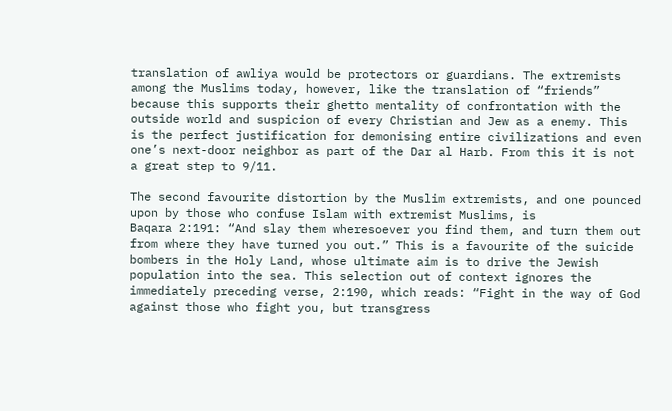translation of awliya would be protectors or guardians. The extremists among the Muslims today, however, like the translation of “friends” because this supports their ghetto mentality of confrontation with the outside world and suspicion of every Christian and Jew as a enemy. This is the perfect justification for demonising entire civilizations and even one’s next-door neighbor as part of the Dar al Harb. From this it is not a great step to 9/11.

The second favourite distortion by the Muslim extremists, and one pounced upon by those who confuse Islam with extremist Muslims, is
Baqara 2:191: “And slay them wheresoever you find them, and turn them out from where they have turned you out.” This is a favourite of the suicide bombers in the Holy Land, whose ultimate aim is to drive the Jewish population into the sea. This selection out of context ignores the immediately preceding verse, 2:190, which reads: “Fight in the way of God against those who fight you, but transgress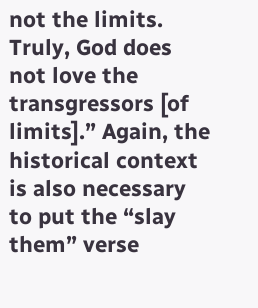not the limits. Truly, God does not love the transgressors [of limits].” Again, the historical context is also necessary to put the “slay them” verse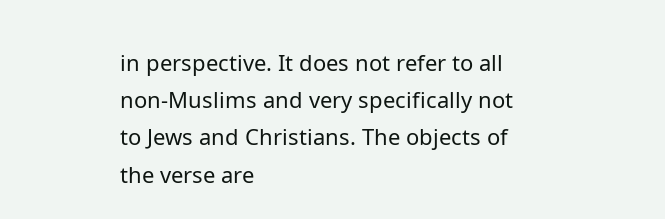in perspective. It does not refer to all non-Muslims and very specifically not to Jews and Christians. The objects of the verse are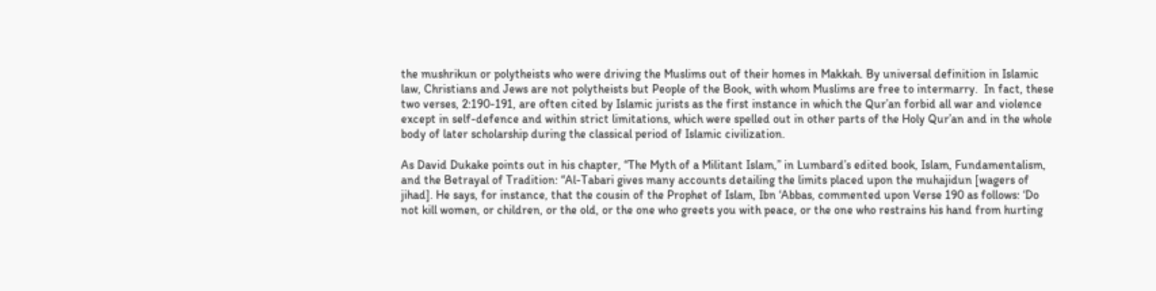the mushrikun or polytheists who were driving the Muslims out of their homes in Makkah. By universal definition in Islamic law, Christians and Jews are not polytheists but People of the Book, with whom Muslims are free to intermarry.  In fact, these two verses, 2:190-191, are often cited by Islamic jurists as the first instance in which the Qur’an forbid all war and violence except in self-defence and within strict limitations, which were spelled out in other parts of the Holy Qur’an and in the whole body of later scholarship during the classical period of Islamic civilization.

As David Dukake points out in his chapter, “The Myth of a Militant Islam,” in Lumbard’s edited book, Islam, Fundamentalism, and the Betrayal of Tradition: “Al-Tabari gives many accounts detailing the limits placed upon the muhajidun [wagers of jihad]. He says, for instance, that the cousin of the Prophet of Islam, Ibn ‘Abbas, commented upon Verse 190 as follows: ‘Do not kill women, or children, or the old, or the one who greets you with peace, or the one who restrains his hand from hurting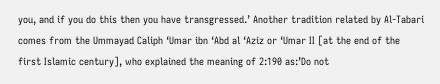you, and if you do this then you have transgressed.’ Another tradition related by Al-Tabari comes from the Ummayad Caliph ‘Umar ibn ‘Abd al ‘Aziz or ‘Umar II [at the end of the first Islamic century], who explained the meaning of 2:190 as:’Do not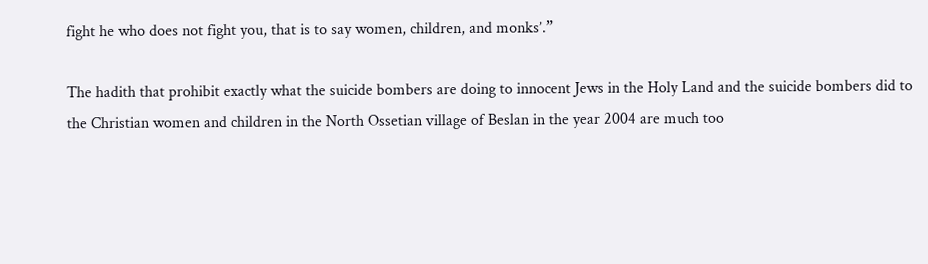fight he who does not fight you, that is to say women, children, and monks’.”

The hadith that prohibit exactly what the suicide bombers are doing to innocent Jews in the Holy Land and the suicide bombers did to the Christian women and children in the North Ossetian village of Beslan in the year 2004 are much too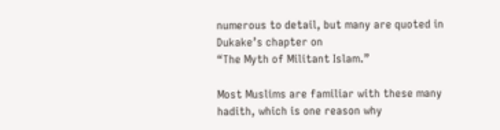numerous to detail, but many are quoted in Dukake’s chapter on
“The Myth of Militant Islam.”

Most Muslims are familiar with these many hadith, which is one reason why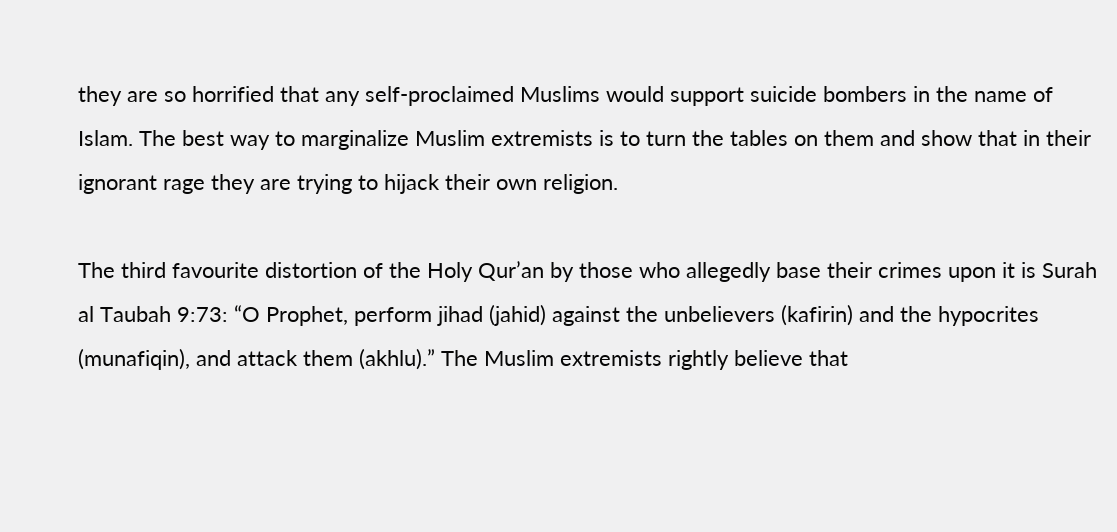they are so horrified that any self-proclaimed Muslims would support suicide bombers in the name of Islam. The best way to marginalize Muslim extremists is to turn the tables on them and show that in their ignorant rage they are trying to hijack their own religion.

The third favourite distortion of the Holy Qur’an by those who allegedly base their crimes upon it is Surah al Taubah 9:73: “O Prophet, perform jihad (jahid) against the unbelievers (kafirin) and the hypocrites (munafiqin), and attack them (akhlu).” The Muslim extremists rightly believe that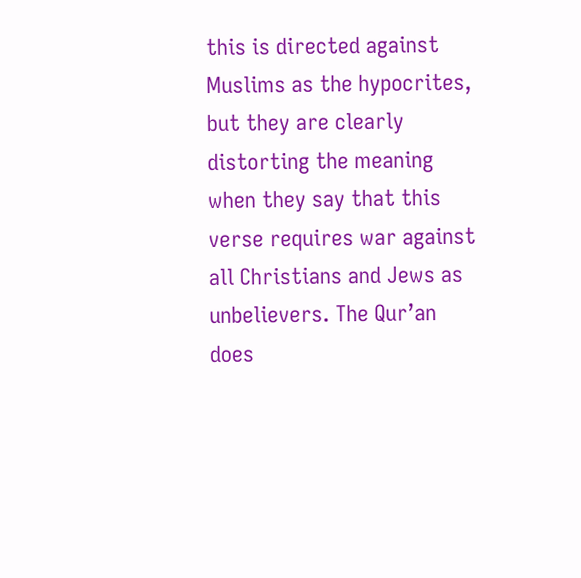this is directed against Muslims as the hypocrites, but they are clearly distorting the meaning when they say that this verse requires war against all Christians and Jews as unbelievers. The Qur’an does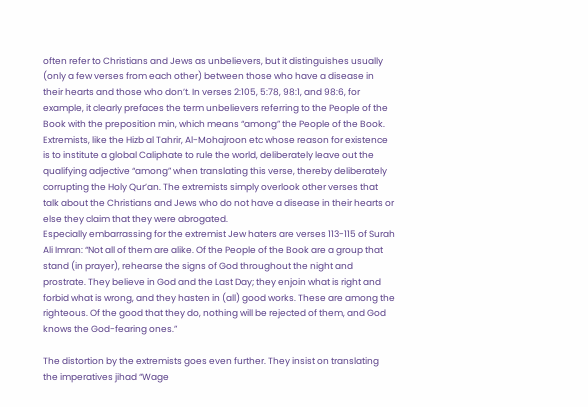often refer to Christians and Jews as unbelievers, but it distinguishes usually (only a few verses from each other) between those who have a disease in their hearts and those who don’t. In verses 2:105, 5:78, 98:1, and 98:6, for example, it clearly prefaces the term unbelievers referring to the People of the Book with the preposition min, which means “among” the People of the Book. Extremists, like the Hizb al Tahrir, Al-Mohajroon etc whose reason for existence is to institute a global Caliphate to rule the world, deliberately leave out the qualifying adjective “among” when translating this verse, thereby deliberately corrupting the Holy Qur’an. The extremists simply overlook other verses that talk about the Christians and Jews who do not have a disease in their hearts or else they claim that they were abrogated.
Especially embarrassing for the extremist Jew haters are verses 113-115 of Surah Ali Imran: “Not all of them are alike. Of the People of the Book are a group that stand (in prayer), rehearse the signs of God throughout the night and prostrate. They believe in God and the Last Day; they enjoin what is right and forbid what is wrong, and they hasten in (all) good works. These are among the righteous. Of the good that they do, nothing will be rejected of them, and God knows the God-fearing ones.”

The distortion by the extremists goes even further. They insist on translating the imperatives jihad “Wage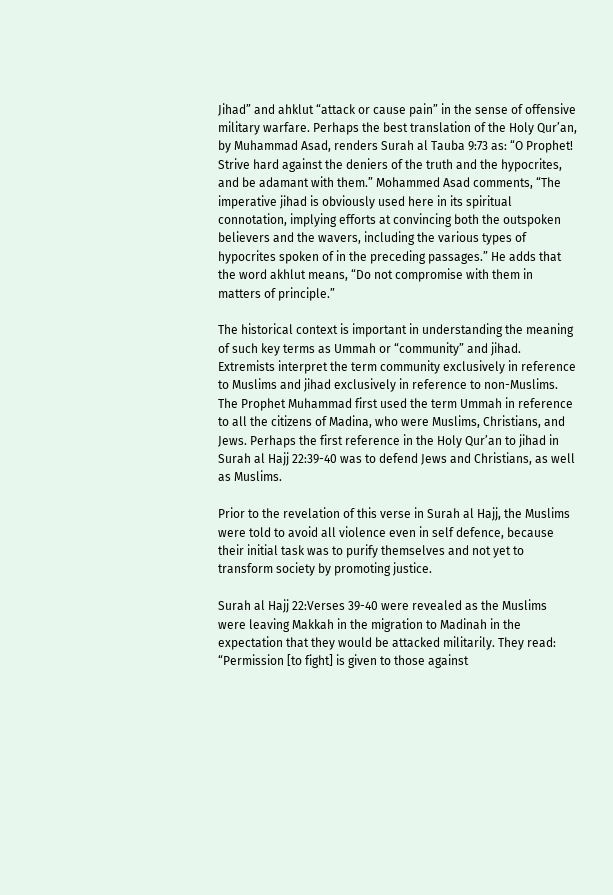Jihad” and ahklut “attack or cause pain” in the sense of offensive military warfare. Perhaps the best translation of the Holy Qur’an, by Muhammad Asad, renders Surah al Tauba 9:73 as: “O Prophet! Strive hard against the deniers of the truth and the hypocrites, and be adamant with them.” Mohammed Asad comments, “The imperative jihad is obviously used here in its spiritual connotation, implying efforts at convincing both the outspoken believers and the wavers, including the various types of hypocrites spoken of in the preceding passages.” He adds that the word akhlut means, “Do not compromise with them in matters of principle.”

The historical context is important in understanding the meaning of such key terms as Ummah or “community” and jihad. Extremists interpret the term community exclusively in reference to Muslims and jihad exclusively in reference to non-Muslims. The Prophet Muhammad first used the term Ummah in reference to all the citizens of Madina, who were Muslims, Christians, and Jews. Perhaps the first reference in the Holy Qur’an to jihad in Surah al Hajj 22:39-40 was to defend Jews and Christians, as well as Muslims.

Prior to the revelation of this verse in Surah al Hajj, the Muslims were told to avoid all violence even in self defence, because their initial task was to purify themselves and not yet to transform society by promoting justice.

Surah al Hajj 22:Verses 39-40 were revealed as the Muslims were leaving Makkah in the migration to Madinah in the expectation that they would be attacked militarily. They read: “Permission [to fight] is given to those against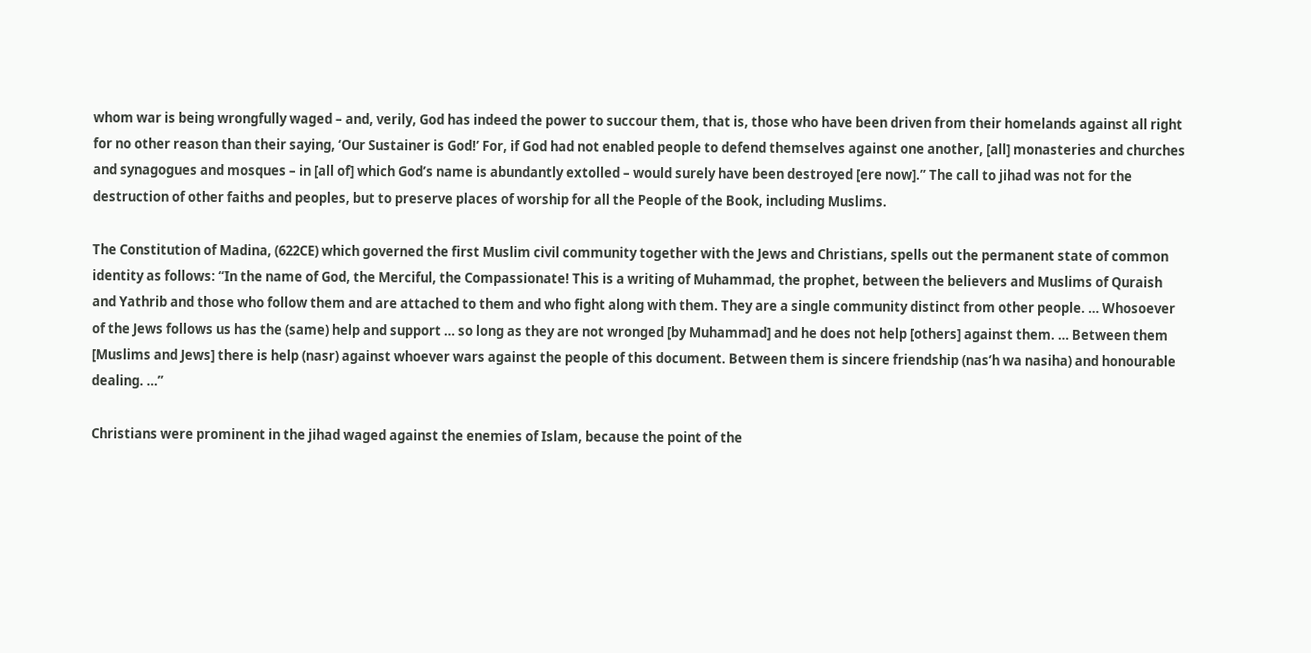whom war is being wrongfully waged – and, verily, God has indeed the power to succour them, that is, those who have been driven from their homelands against all right for no other reason than their saying, ‘Our Sustainer is God!’ For, if God had not enabled people to defend themselves against one another, [all] monasteries and churches and synagogues and mosques – in [all of] which God’s name is abundantly extolled – would surely have been destroyed [ere now].” The call to jihad was not for the destruction of other faiths and peoples, but to preserve places of worship for all the People of the Book, including Muslims.

The Constitution of Madina, (622CE) which governed the first Muslim civil community together with the Jews and Christians, spells out the permanent state of common identity as follows: “In the name of God, the Merciful, the Compassionate! This is a writing of Muhammad, the prophet, between the believers and Muslims of Quraish and Yathrib and those who follow them and are attached to them and who fight along with them. They are a single community distinct from other people. … Whosoever of the Jews follows us has the (same) help and support … so long as they are not wronged [by Muhammad] and he does not help [others] against them. … Between them [Muslims and Jews] there is help (nasr) against whoever wars against the people of this document. Between them is sincere friendship (nas’h wa nasiha) and honourable dealing. …”

Christians were prominent in the jihad waged against the enemies of Islam, because the point of the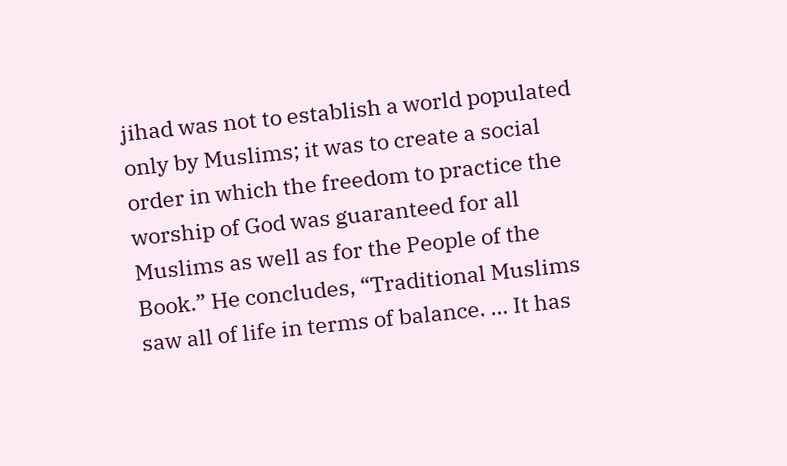jihad was not to establish a world populated only by Muslims; it was to create a social order in which the freedom to practice the worship of God was guaranteed for all Muslims as well as for the People of the Book.” He concludes, “Traditional Muslims saw all of life in terms of balance. … It has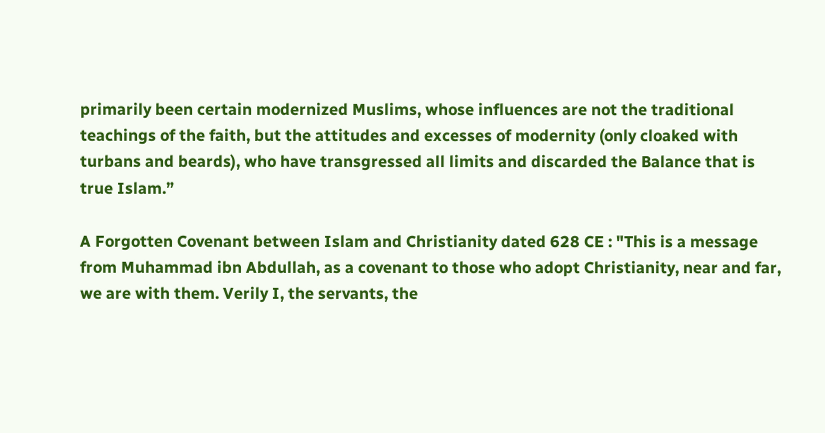primarily been certain modernized Muslims, whose influences are not the traditional teachings of the faith, but the attitudes and excesses of modernity (only cloaked with turbans and beards), who have transgressed all limits and discarded the Balance that is true Islam.”

A Forgotten Covenant between Islam and Christianity dated 628 CE : "This is a message from Muhammad ibn Abdullah, as a covenant to those who adopt Christianity, near and far, we are with them. Verily I, the servants, the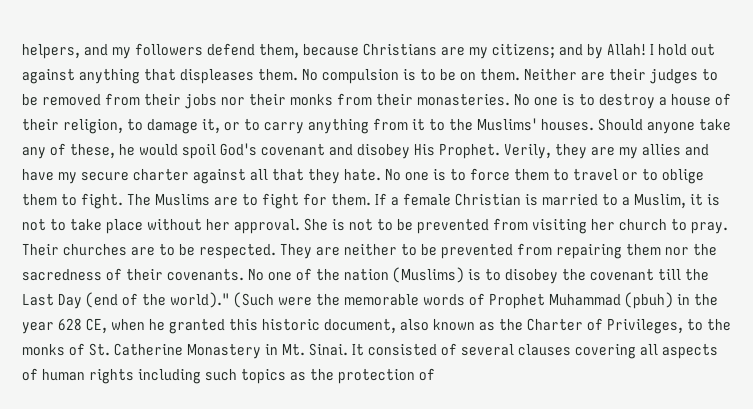helpers, and my followers defend them, because Christians are my citizens; and by Allah! I hold out against anything that displeases them. No compulsion is to be on them. Neither are their judges to be removed from their jobs nor their monks from their monasteries. No one is to destroy a house of their religion, to damage it, or to carry anything from it to the Muslims' houses. Should anyone take any of these, he would spoil God's covenant and disobey His Prophet. Verily, they are my allies and have my secure charter against all that they hate. No one is to force them to travel or to oblige them to fight. The Muslims are to fight for them. If a female Christian is married to a Muslim, it is not to take place without her approval. She is not to be prevented from visiting her church to pray. Their churches are to be respected. They are neither to be prevented from repairing them nor the sacredness of their covenants. No one of the nation (Muslims) is to disobey the covenant till the Last Day (end of the world)." (Such were the memorable words of Prophet Muhammad (pbuh) in the year 628 CE, when he granted this historic document, also known as the Charter of Privileges, to the monks of St. Catherine Monastery in Mt. Sinai. It consisted of several clauses covering all aspects of human rights including such topics as the protection of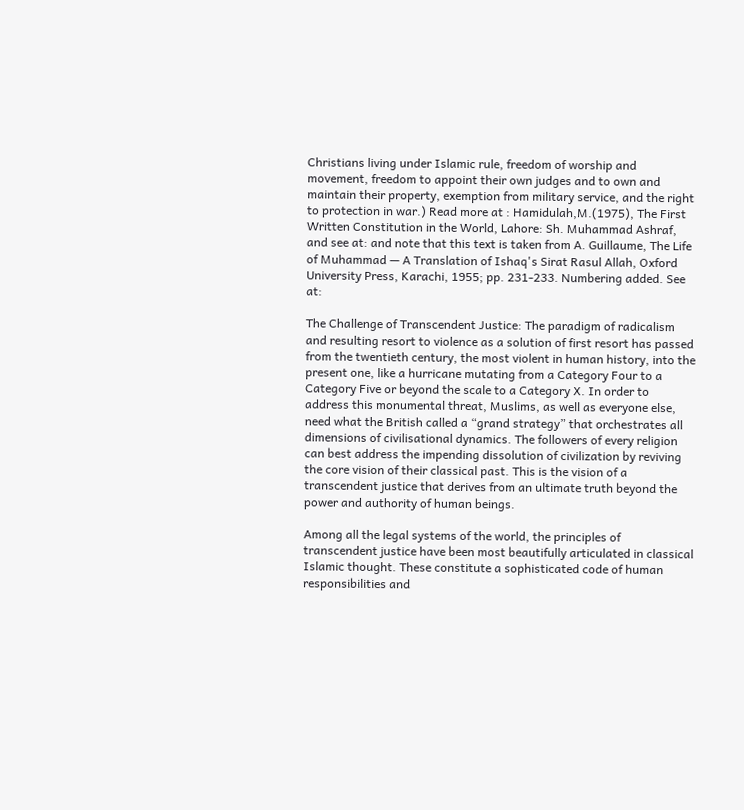Christians living under Islamic rule, freedom of worship and movement, freedom to appoint their own judges and to own and maintain their property, exemption from military service, and the right to protection in war.) Read more at : Hamidulah,M.(1975), The First Written Constitution in the World, Lahore: Sh. Muhammad Ashraf,  and see at: and note that this text is taken from A. Guillaume, The Life of Muhammad — A Translation of Ishaq's Sirat Rasul Allah, Oxford University Press, Karachi, 1955; pp. 231-233. Numbering added. See at:

The Challenge of Transcendent Justice: The paradigm of radicalism and resulting resort to violence as a solution of first resort has passed from the twentieth century, the most violent in human history, into the present one, like a hurricane mutating from a Category Four to a Category Five or beyond the scale to a Category X. In order to address this monumental threat, Muslims, as well as everyone else, need what the British called a “grand strategy” that orchestrates all dimensions of civilisational dynamics. The followers of every religion can best address the impending dissolution of civilization by reviving the core vision of their classical past. This is the vision of a transcendent justice that derives from an ultimate truth beyond the power and authority of human beings.

Among all the legal systems of the world, the principles of transcendent justice have been most beautifully articulated in classical Islamic thought. These constitute a sophisticated code of human responsibilities and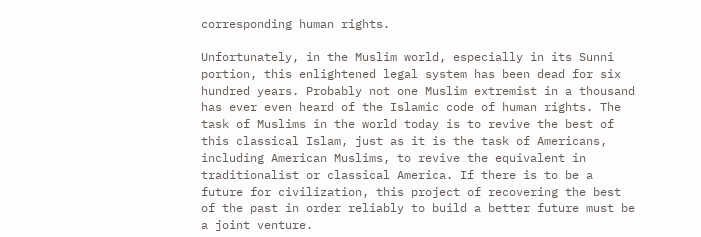corresponding human rights.

Unfortunately, in the Muslim world, especially in its Sunni portion, this enlightened legal system has been dead for six hundred years. Probably not one Muslim extremist in a thousand has ever even heard of the Islamic code of human rights. The task of Muslims in the world today is to revive the best of this classical Islam, just as it is the task of Americans, including American Muslims, to revive the equivalent in traditionalist or classical America. If there is to be a future for civilization, this project of recovering the best of the past in order reliably to build a better future must be a joint venture.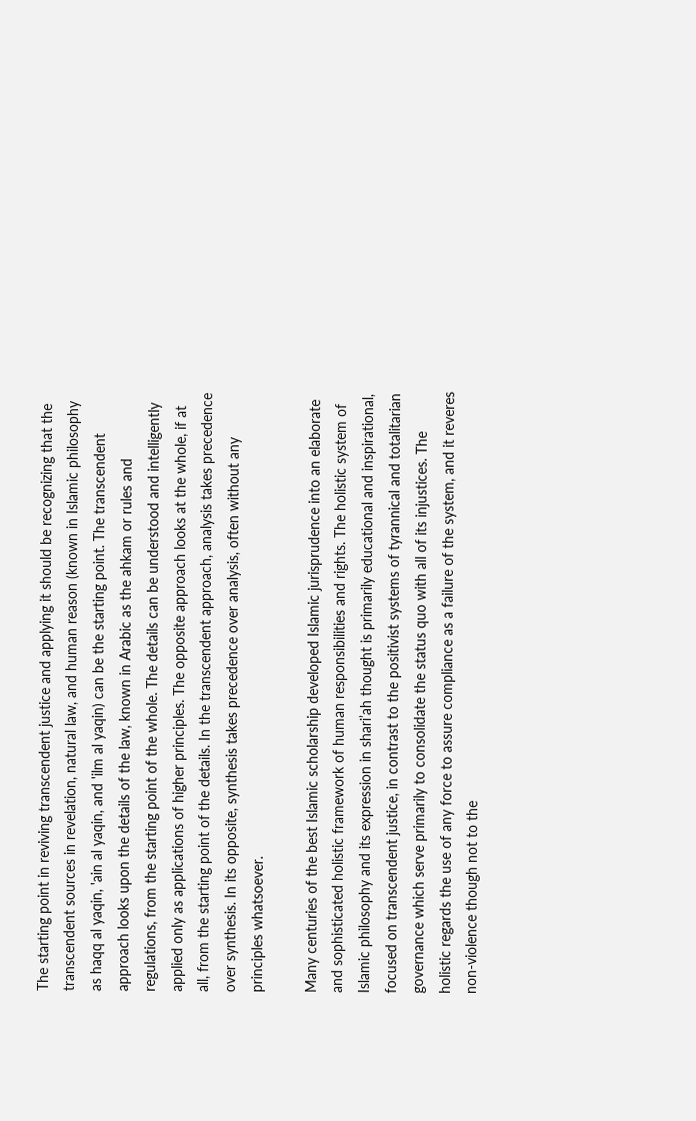The starting point in reviving transcendent justice and applying it should be recognizing that the transcendent sources in revelation, natural law, and human reason (known in Islamic philosophy as haqq al yaqin, 'ain al yaqin, and 'ilm al yaqin) can be the starting point. The transcendent approach looks upon the details of the law, known in Arabic as the ahkam or rules and regulations, from the starting point of the whole. The details can be understood and intelligently applied only as applications of higher principles. The opposite approach looks at the whole, if at all, from the starting point of the details. In the transcendent approach, analysis takes precedence over synthesis. In its opposite, synthesis takes precedence over analysis, often without any principles whatsoever.

Many centuries of the best Islamic scholarship developed Islamic jurisprudence into an elaborate and sophisticated holistic framework of human responsibilities and rights. The holistic system of Islamic philosophy and its expression in shari’ah thought is primarily educational and inspirational, focused on transcendent justice, in contrast to the positivist systems of tyrannical and totalitarian governance which serve primarily to consolidate the status quo with all of its injustices. The holistic regards the use of any force to assure compliance as a failure of the system, and it reveres non-violence though not to the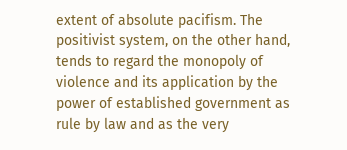extent of absolute pacifism. The positivist system, on the other hand, tends to regard the monopoly of violence and its application by the power of established government as rule by law and as the very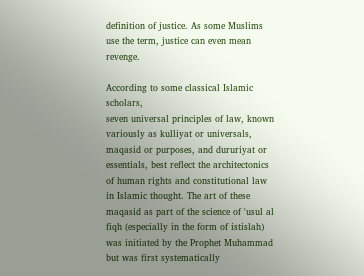definition of justice. As some Muslims use the term, justice can even mean revenge.

According to some classical Islamic scholars,
seven universal principles of law, known variously as kulliyat or universals, maqasid or purposes, and dururiyat or essentials, best reflect the architectonics of human rights and constitutional law in Islamic thought. The art of these maqasid as part of the science of 'usul al fiqh (especially in the form of istislah) was initiated by the Prophet Muhammad but was first systematically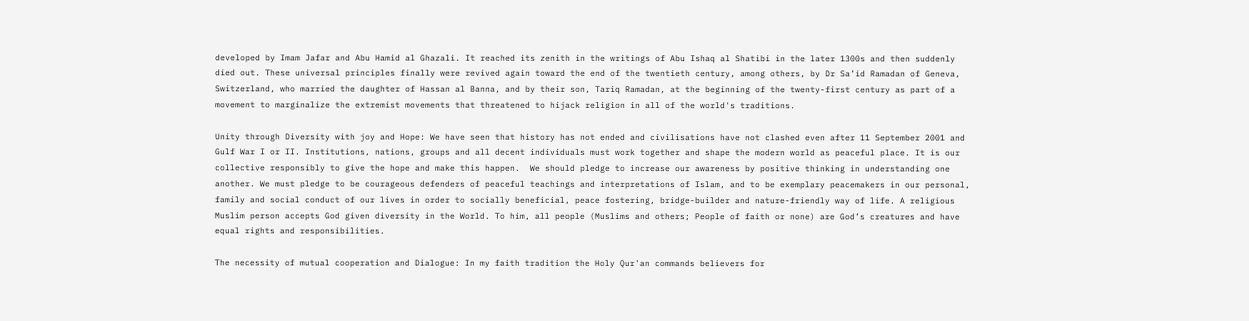developed by Imam Jafar and Abu Hamid al Ghazali. It reached its zenith in the writings of Abu Ishaq al Shatibi in the later 1300s and then suddenly died out. These universal principles finally were revived again toward the end of the twentieth century, among others, by Dr Sa’id Ramadan of Geneva, Switzerland, who married the daughter of Hassan al Banna, and by their son, Tariq Ramadan, at the beginning of the twenty-first century as part of a movement to marginalize the extremist movements that threatened to hijack religion in all of the world's traditions.

Unity through Diversity with joy and Hope: We have seen that history has not ended and civilisations have not clashed even after 11 September 2001 and Gulf War I or II. Institutions, nations, groups and all decent individuals must work together and shape the modern world as peaceful place. It is our collective responsibly to give the hope and make this happen.  We should pledge to increase our awareness by positive thinking in understanding one another. We must pledge to be courageous defenders of peaceful teachings and interpretations of Islam, and to be exemplary peacemakers in our personal, family and social conduct of our lives in order to socially beneficial, peace fostering, bridge-builder and nature-friendly way of life. A religious Muslim person accepts God given diversity in the World. To him, all people (Muslims and others; People of faith or none) are God’s creatures and have equal rights and responsibilities.

The necessity of mutual cooperation and Dialogue: In my faith tradition the Holy Qur'an commands believers for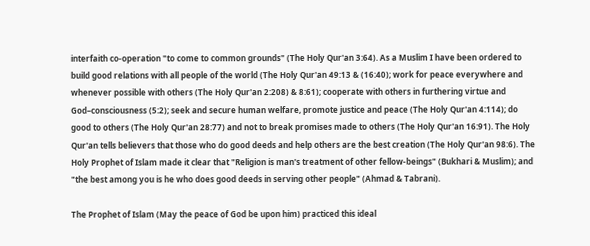interfaith co-operation "to come to common grounds" (The Holy Qur'an 3:64). As a Muslim I have been ordered to build good relations with all people of the world (The Holy Qur'an 49:13 & (16:40); work for peace everywhere and whenever possible with others (The Holy Qur'an 2:208) & 8:61); cooperate with others in furthering virtue and God–consciousness (5:2); seek and secure human welfare, promote justice and peace (The Holy Qur'an 4:114); do good to others (The Holy Qur'an 28:77) and not to break promises made to others (The Holy Qur'an 16:91). The Holy Qur'an tells believers that those who do good deeds and help others are the best creation (The Holy Qur'an 98:6). The Holy Prophet of Islam made it clear that "Religion is man's treatment of other fellow-beings" (Bukhari & Muslim); and "the best among you is he who does good deeds in serving other people" (Ahmad & Tabrani).

The Prophet of Islam (May the peace of God be upon him) practiced this ideal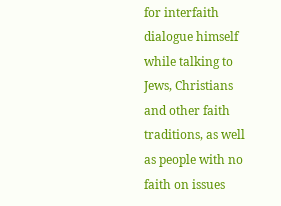for interfaith dialogue himself while talking to Jews, Christians and other faith traditions, as well as people with no faith on issues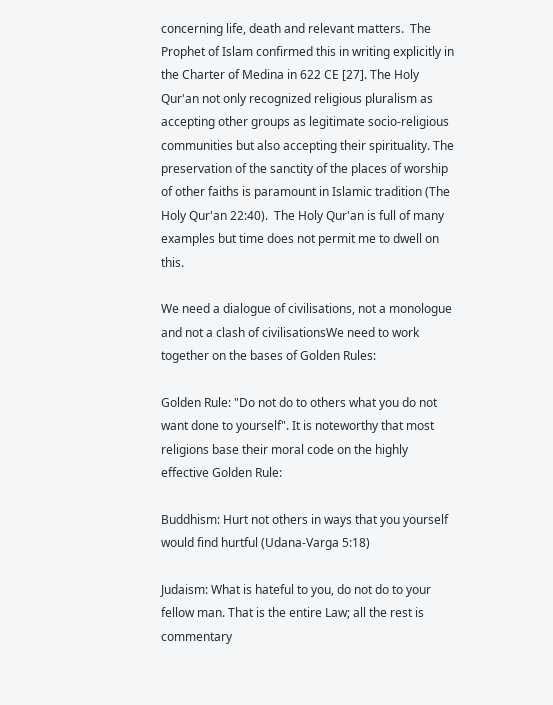concerning life, death and relevant matters.  The Prophet of Islam confirmed this in writing explicitly in the Charter of Medina in 622 CE [27]. The Holy Qur'an not only recognized religious pluralism as accepting other groups as legitimate socio-religious communities but also accepting their spirituality. The preservation of the sanctity of the places of worship of other faiths is paramount in Islamic tradition (The Holy Qur'an 22:40).  The Holy Qur'an is full of many examples but time does not permit me to dwell on this.

We need a dialogue of civilisations, not a monologue and not a clash of civilisationsWe need to work together on the bases of Golden Rules:

Golden Rule: "Do not do to others what you do not want done to yourself". It is noteworthy that most religions base their moral code on the highly effective Golden Rule:

Buddhism: Hurt not others in ways that you yourself would find hurtful (Udana-Varga 5:18)

Judaism: What is hateful to you, do not do to your fellow man. That is the entire Law; all the rest is commentary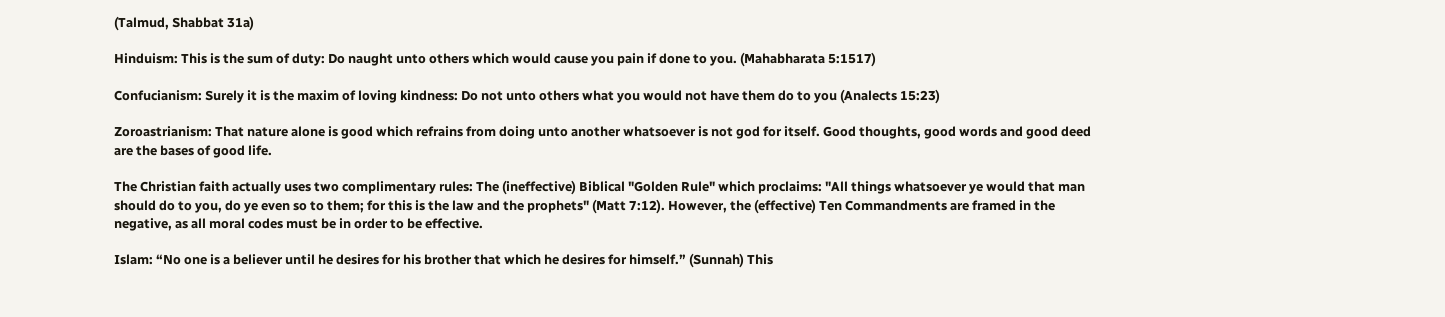(Talmud, Shabbat 31a)

Hinduism: This is the sum of duty: Do naught unto others which would cause you pain if done to you. (Mahabharata 5:1517)

Confucianism: Surely it is the maxim of loving kindness: Do not unto others what you would not have them do to you (Analects 15:23)

Zoroastrianism: That nature alone is good which refrains from doing unto another whatsoever is not god for itself. Good thoughts, good words and good deed are the bases of good life.

The Christian faith actually uses two complimentary rules: The (ineffective) Biblical "Golden Rule" which proclaims: "All things whatsoever ye would that man should do to you, do ye even so to them; for this is the law and the prophets" (Matt 7:12). However, the (effective) Ten Commandments are framed in the negative, as all moral codes must be in order to be effective.

Islam: “No one is a believer until he desires for his brother that which he desires for himself.” (Sunnah) This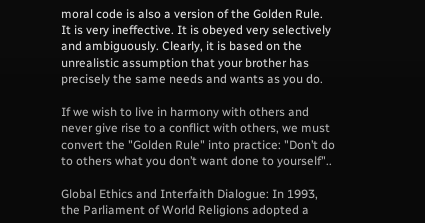moral code is also a version of the Golden Rule. It is very ineffective. It is obeyed very selectively and ambiguously. Clearly, it is based on the unrealistic assumption that your brother has precisely the same needs and wants as you do.

If we wish to live in harmony with others and never give rise to a conflict with others, we must convert the "Golden Rule" into practice: "Don’t do to others what you don’t want done to yourself"..

Global Ethics and Interfaith Dialogue: In 1993, the Parliament of World Religions adopted a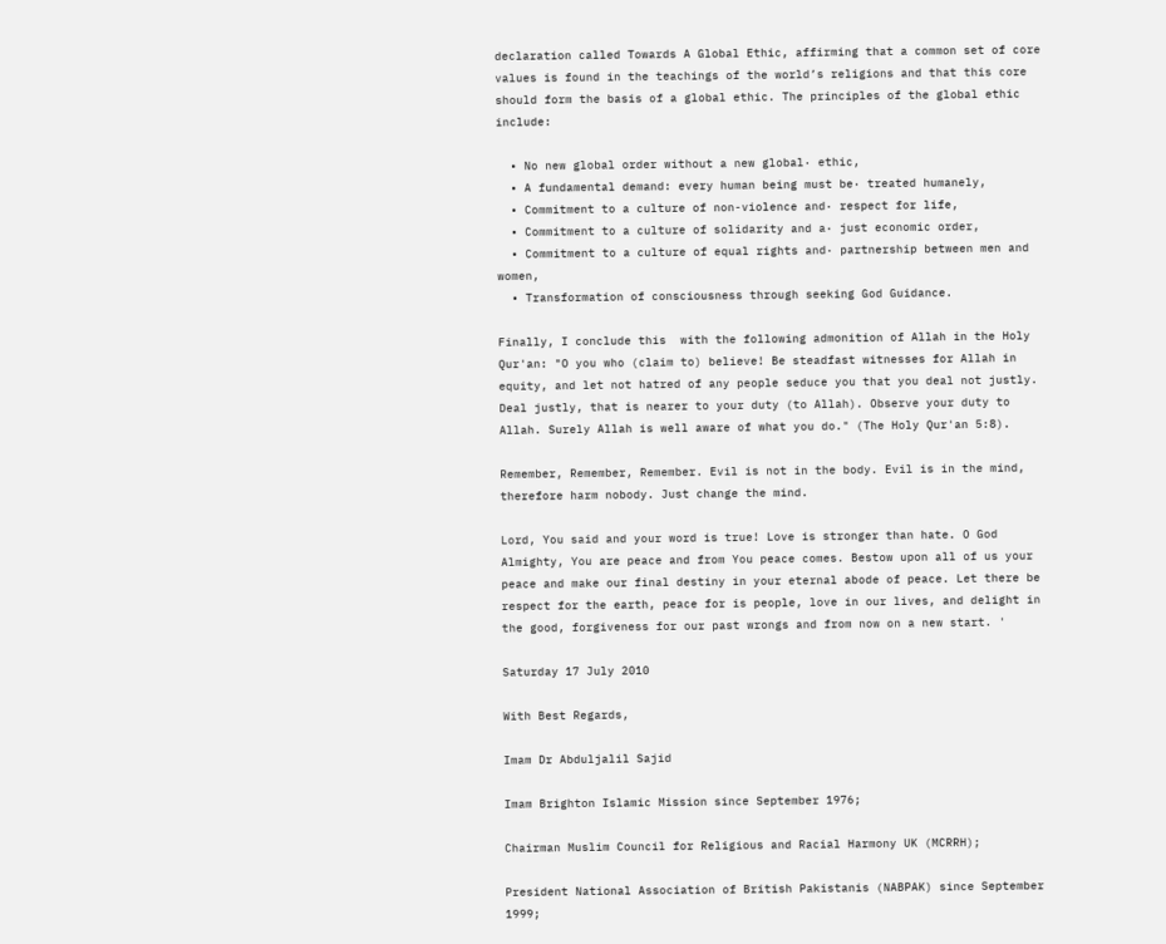declaration called Towards A Global Ethic, affirming that a common set of core values is found in the teachings of the world’s religions and that this core should form the basis of a global ethic. The principles of the global ethic include:

  • No new global order without a new global· ethic,
  • A fundamental demand: every human being must be· treated humanely,
  • Commitment to a culture of non-violence and· respect for life,
  • Commitment to a culture of solidarity and a· just economic order,
  • Commitment to a culture of equal rights and· partnership between men and women,
  • Transformation of consciousness through seeking God Guidance.

Finally, I conclude this  with the following admonition of Allah in the Holy Qur'an: "O you who (claim to) believe! Be steadfast witnesses for Allah in equity, and let not hatred of any people seduce you that you deal not justly. Deal justly, that is nearer to your duty (to Allah). Observe your duty to Allah. Surely Allah is well aware of what you do." (The Holy Qur'an 5:8).

Remember, Remember, Remember. Evil is not in the body. Evil is in the mind, therefore harm nobody. Just change the mind.

Lord, You said and your word is true! Love is stronger than hate. O God Almighty, You are peace and from You peace comes. Bestow upon all of us your peace and make our final destiny in your eternal abode of peace. Let there be respect for the earth, peace for is people, love in our lives, and delight in the good, forgiveness for our past wrongs and from now on a new start. '

Saturday 17 July 2010

With Best Regards,

Imam Dr Abduljalil Sajid

Imam Brighton Islamic Mission since September 1976;

Chairman Muslim Council for Religious and Racial Harmony UK (MCRRH);

President National Association of British Pakistanis (NABPAK) since September 1999;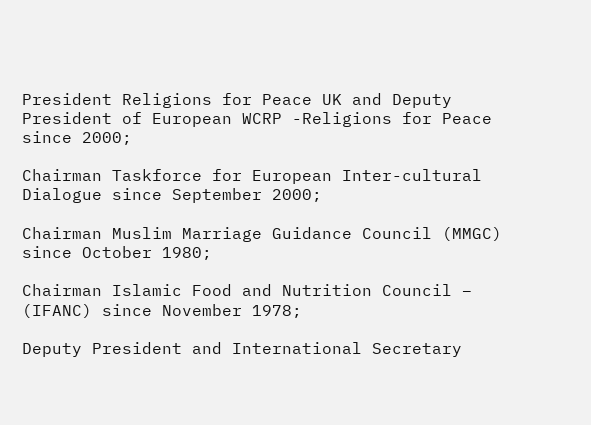President Religions for Peace UK and Deputy President of European WCRP -Religions for Peace since 2000;

Chairman Taskforce for European Inter-cultural Dialogue since September 2000;

Chairman Muslim Marriage Guidance Council (MMGC) since October 1980;

Chairman Islamic Food and Nutrition Council – (IFANC) since November 1978;

Deputy President and International Secretary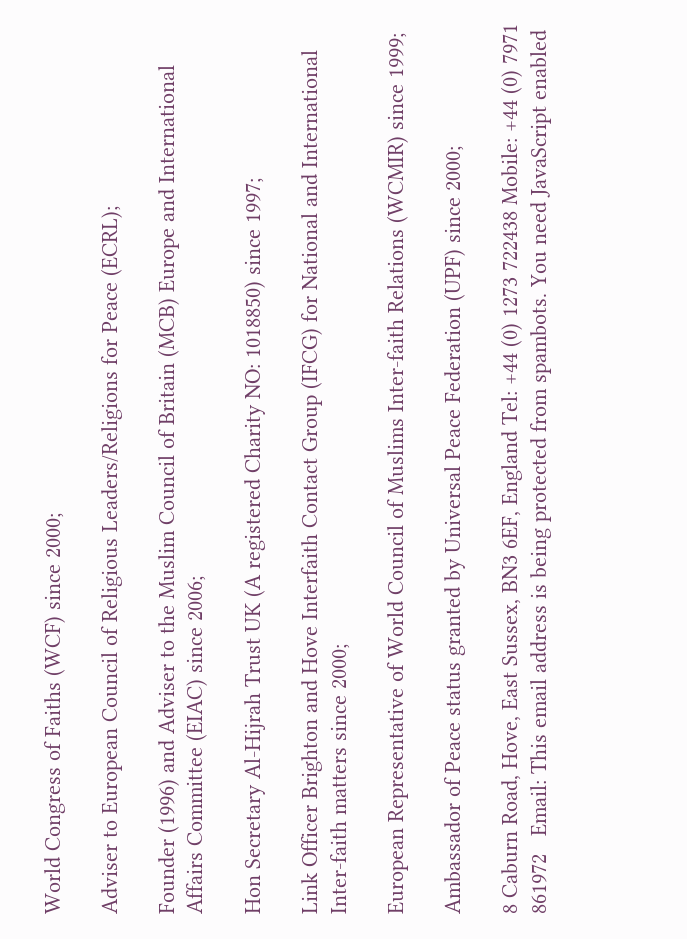World Congress of Faiths (WCF) since 2000;

Adviser to European Council of Religious Leaders/Religions for Peace (ECRL);

Founder (1996) and Adviser to the Muslim Council of Britain (MCB) Europe and International Affairs Committee (EIAC) since 2006;

Hon Secretary Al-Hijrah Trust UK (A registered Charity NO: 1018850) since 1997;

Link Officer Brighton and Hove Interfaith Contact Group (IFCG) for National and International Inter-faith matters since 2000;

European Representative of World Council of Muslims Inter-faith Relations (WCMIR) since 1999;

Ambassador of Peace status granted by Universal Peace Federation (UPF) since 2000;

8 Caburn Road, Hove, East Sussex, BN3 6EF, England Tel: +44 (0) 1273 722438 Mobile: +44 (0) 7971 861972   Email: This email address is being protected from spambots. You need JavaScript enabled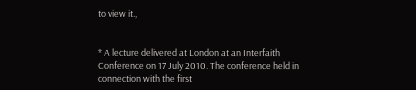to view it.,


* A lecture delivered at London at an Interfaith Conference on 17 July 2010. The conference held in connection with the first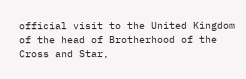official visit to the United Kingdom of the head of Brotherhood of the Cross and Star,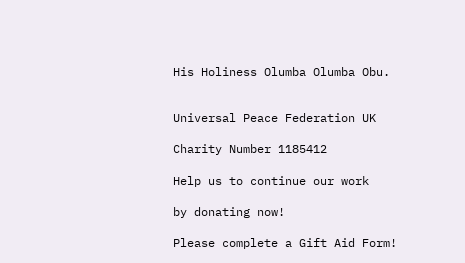His Holiness Olumba Olumba Obu.


Universal Peace Federation UK

Charity Number 1185412

Help us to continue our work

by donating now!

Please complete a Gift Aid Form!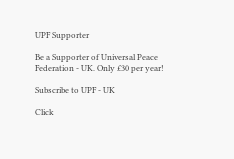UPF Supporter

Be a Supporter of Universal Peace Federation - UK. Only £30 per year!

Subscribe to UPF - UK

Click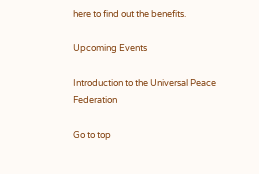here to find out the benefits.

Upcoming Events

Introduction to the Universal Peace Federation

Go to top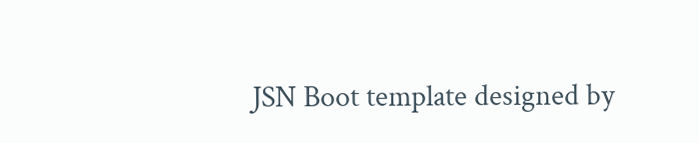JSN Boot template designed by